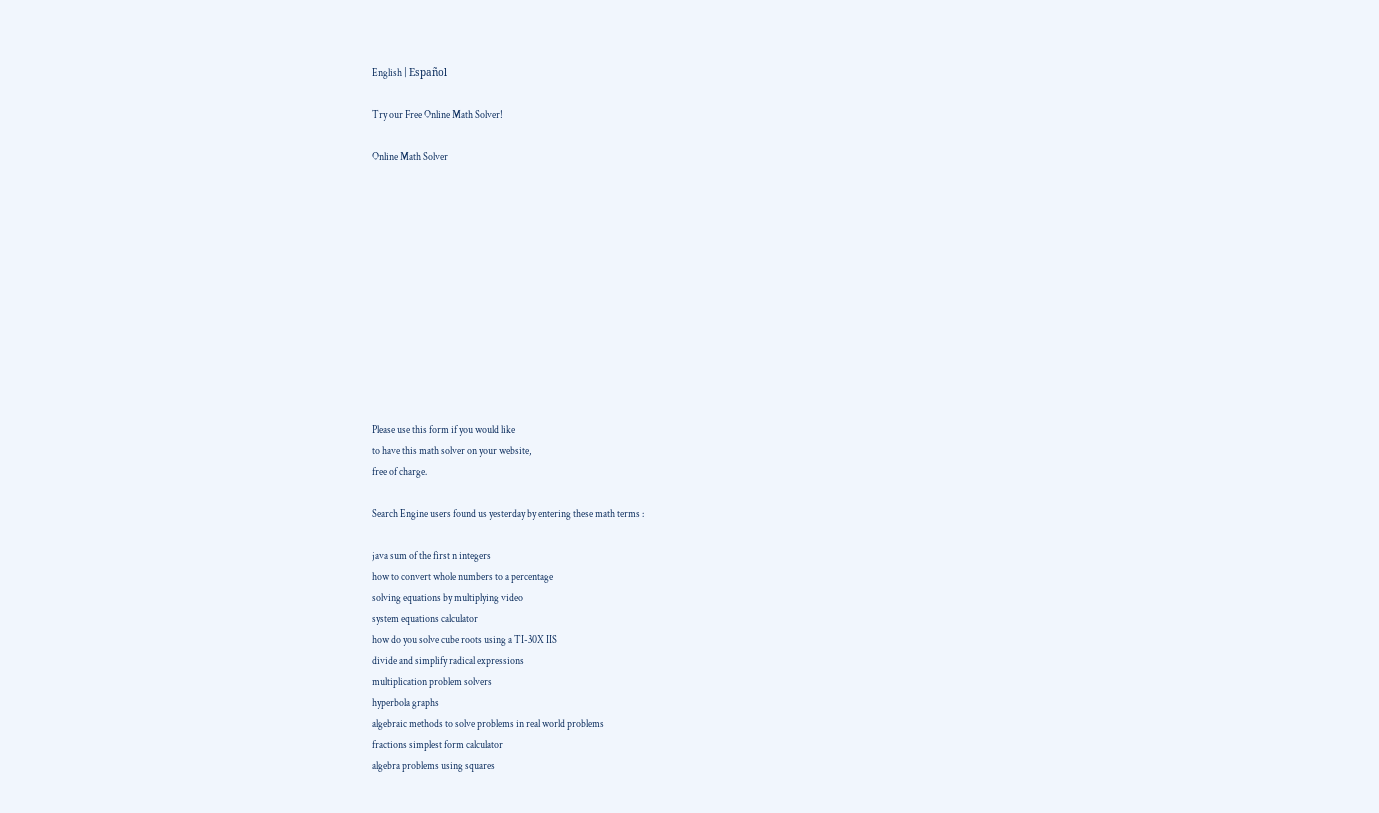English | Español

Try our Free Online Math Solver!

Online Math Solver












Please use this form if you would like
to have this math solver on your website,
free of charge.

Search Engine users found us yesterday by entering these math terms :

java sum of the first n integers
how to convert whole numbers to a percentage
solving equations by multiplying video
system equations calculator
how do you solve cube roots using a TI-30X IIS
divide and simplify radical expressions
multiplication problem solvers
hyperbola graphs
algebraic methods to solve problems in real world problems
fractions simplest form calculator
algebra problems using squares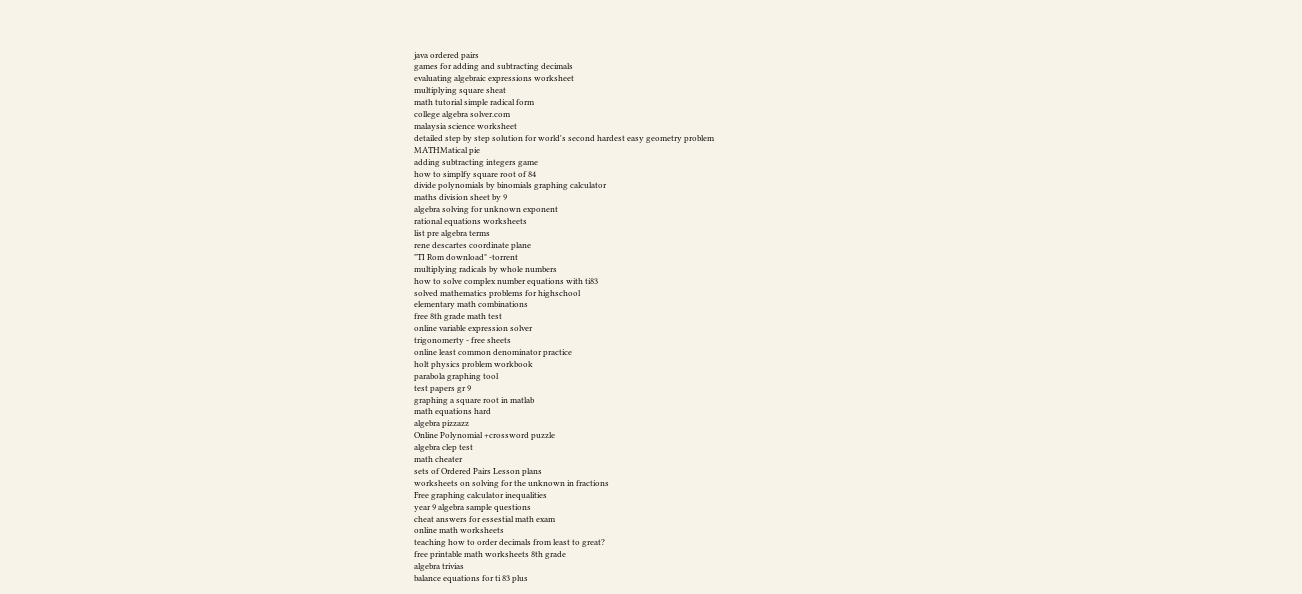java ordered pairs
games for adding and subtracting decimals
evaluating algebraic expressions worksheet
multiplying square sheat
math tutorial simple radical form
college algebra solver.com
malaysia science worksheet
detailed step by step solution for world's second hardest easy geometry problem
MATHMatical pie
adding subtracting integers game
how to simplfy square root of 84
divide polynomials by binomials graphing calculator
maths division sheet by 9
algebra solving for unknown exponent
rational equations worksheets
list pre algebra terms
rene descartes coordinate plane
"TI Rom download" -torrent
multiplying radicals by whole numbers
how to solve complex number equations with ti83
solved mathematics problems for highschool
elementary math combinations
free 8th grade math test
online variable expression solver
trigonomerty - free sheets
online least common denominator practice
holt physics problem workbook
parabola graphing tool
test papers gr 9
graphing a square root in matlab
math equations hard
algebra pizzazz
Online Polynomial +crossword puzzle
algebra clep test
math cheater
sets of Ordered Pairs Lesson plans
worksheets on solving for the unknown in fractions
Free graphing calculator inequalities
year 9 algebra sample questions
cheat answers for essestial math exam
online math worksheets
teaching how to order decimals from least to great?
free printable math worksheets 8th grade
algebra trivias
balance equations for ti 83 plus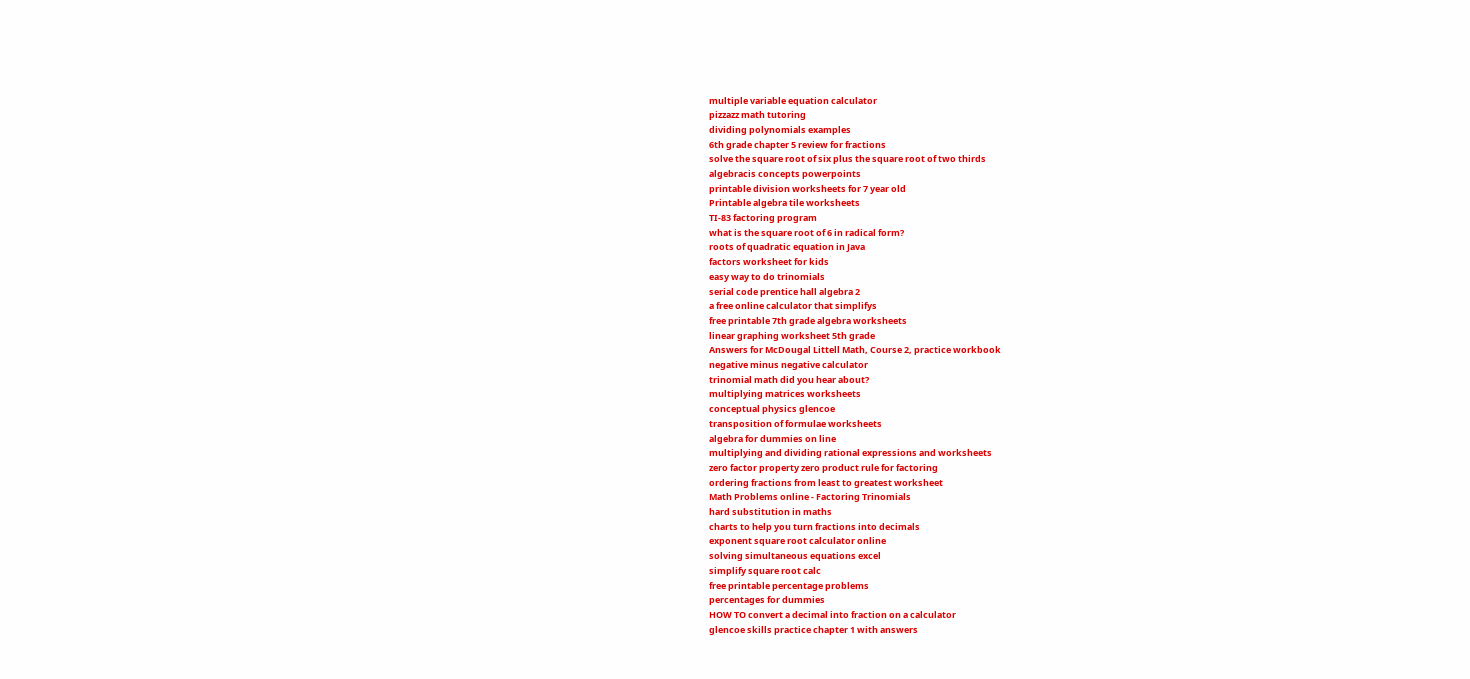multiple variable equation calculator
pizzazz math tutoring
dividing polynomials examples
6th grade chapter 5 review for fractions
solve the square root of six plus the square root of two thirds
algebracis concepts powerpoints
printable division worksheets for 7 year old
Printable algebra tile worksheets
TI-83 factoring program
what is the square root of 6 in radical form?
roots of quadratic equation in Java
factors worksheet for kids
easy way to do trinomials
serial code prentice hall algebra 2
a free online calculator that simplifys
free printable 7th grade algebra worksheets
linear graphing worksheet 5th grade
Answers for McDougal Littell Math, Course 2, practice workbook
negative minus negative calculator
trinomial math did you hear about?
multiplying matrices worksheets
conceptual physics glencoe
transposition of formulae worksheets
algebra for dummies on line
multiplying and dividing rational expressions and worksheets
zero factor property zero product rule for factoring
ordering fractions from least to greatest worksheet
Math Problems online - Factoring Trinomials
hard substitution in maths
charts to help you turn fractions into decimals
exponent square root calculator online
solving simultaneous equations excel
simplify square root calc
free printable percentage problems
percentages for dummies
HOW TO convert a decimal into fraction on a calculator
glencoe skills practice chapter 1 with answers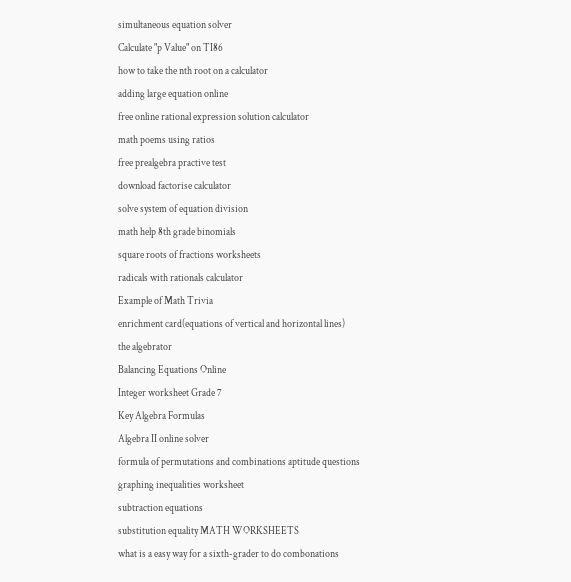simultaneous equation solver
Calculate "p Value" on TI86
how to take the nth root on a calculator
adding large equation online
free online rational expression solution calculator
math poems using ratios
free prealgebra practive test
download factorise calculator
solve system of equation division
math help 8th grade binomials
square roots of fractions worksheets
radicals with rationals calculator
Example of Math Trivia
enrichment card(equations of vertical and horizontal lines)
the algebrator
Balancing Equations Online
Integer worksheet Grade 7
Key Algebra Formulas
Algebra II online solver
formula of permutations and combinations aptitude questions
graphing inequalities worksheet
subtraction equations
substitution equality MATH WORKSHEETS
what is a easy way for a sixth-grader to do combonations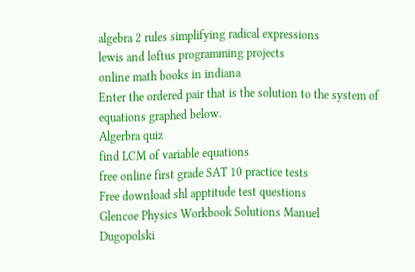algebra 2 rules simplifying radical expressions
lewis and loftus programming projects
online math books in indiana
Enter the ordered pair that is the solution to the system of equations graphed below.
Algerbra quiz
find LCM of variable equations
free online first grade SAT 10 practice tests
Free download shl apptitude test questions
Glencoe Physics Workbook Solutions Manuel
Dugopolski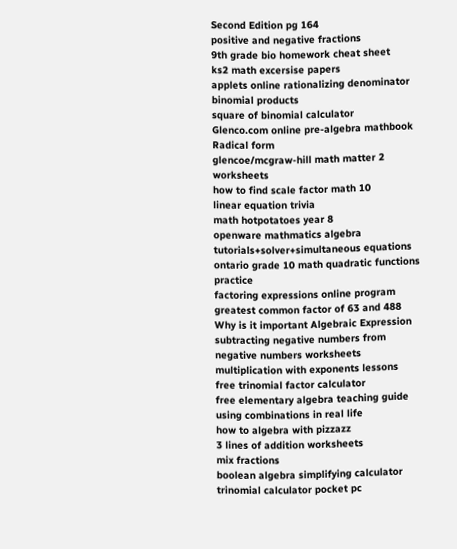Second Edition pg 164
positive and negative fractions
9th grade bio homework cheat sheet
ks2 math excersise papers
applets online rationalizing denominator binomial products
square of binomial calculator
Glenco.com online pre-algebra mathbook
Radical form
glencoe/mcgraw-hill math matter 2 worksheets
how to find scale factor math 10
linear equation trivia
math hotpotatoes year 8
openware mathmatics algebra
tutorials+solver+simultaneous equations
ontario grade 10 math quadratic functions practice
factoring expressions online program
greatest common factor of 63 and 488
Why is it important Algebraic Expression
subtracting negative numbers from negative numbers worksheets
multiplication with exponents lessons
free trinomial factor calculator
free elementary algebra teaching guide
using combinations in real life
how to algebra with pizzazz
3 lines of addition worksheets
mix fractions
boolean algebra simplifying calculator
trinomial calculator pocket pc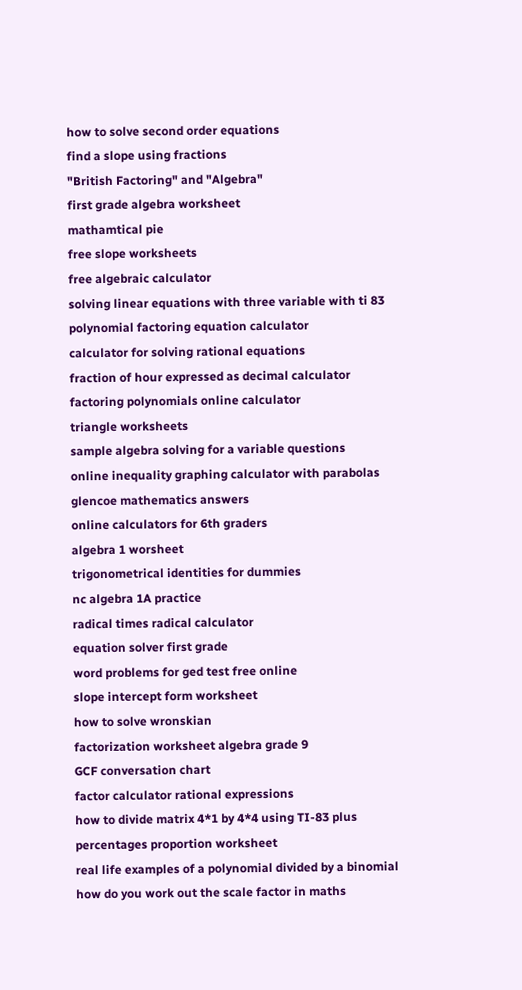how to solve second order equations
find a slope using fractions
"British Factoring" and "Algebra"
first grade algebra worksheet
mathamtical pie
free slope worksheets
free algebraic calculator
solving linear equations with three variable with ti 83
polynomial factoring equation calculator
calculator for solving rational equations
fraction of hour expressed as decimal calculator
factoring polynomials online calculator
triangle worksheets
sample algebra solving for a variable questions
online inequality graphing calculator with parabolas
glencoe mathematics answers
online calculators for 6th graders
algebra 1 worsheet
trigonometrical identities for dummies
nc algebra 1A practice
radical times radical calculator
equation solver first grade
word problems for ged test free online
slope intercept form worksheet
how to solve wronskian
factorization worksheet algebra grade 9
GCF conversation chart
factor calculator rational expressions
how to divide matrix 4*1 by 4*4 using TI-83 plus
percentages proportion worksheet
real life examples of a polynomial divided by a binomial
how do you work out the scale factor in maths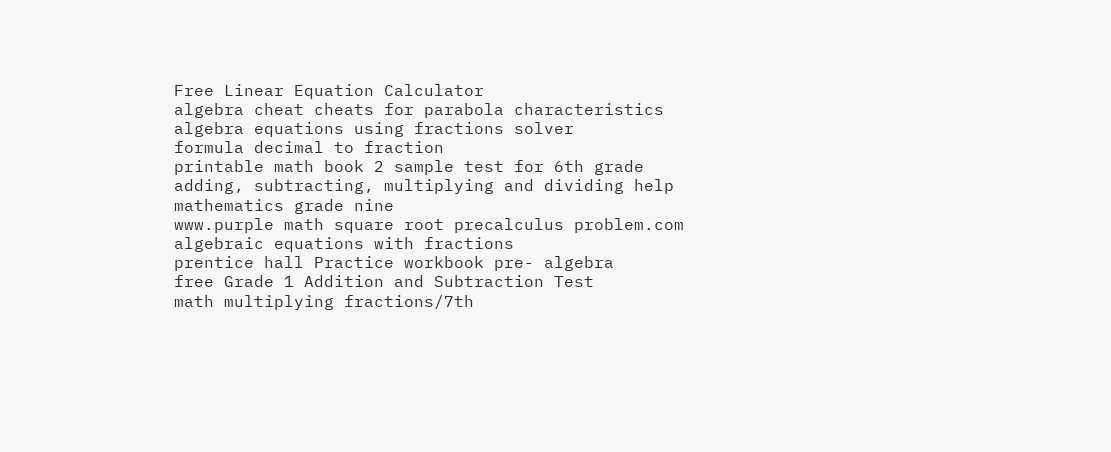Free Linear Equation Calculator
algebra cheat cheats for parabola characteristics
algebra equations using fractions solver
formula decimal to fraction
printable math book 2 sample test for 6th grade
adding, subtracting, multiplying and dividing help
mathematics grade nine
www.purple math square root precalculus problem.com
algebraic equations with fractions
prentice hall Practice workbook pre- algebra
free Grade 1 Addition and Subtraction Test
math multiplying fractions/7th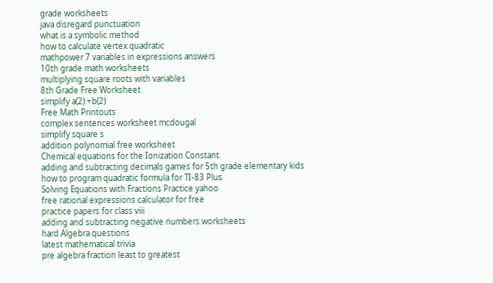grade worksheets
java disregard punctuation
what is a symbolic method
how to calculate vertex quadratic
mathpower 7 variables in expressions answers
10th grade math worksheets
multiplying square roots with variables
8th Grade Free Worksheet
simplify a(2) +b(2)
Free Math Printouts
complex sentences worksheet mcdougal
simplify square s
addition polynomial free worksheet
Chemical equations for the Ionization Constant
adding and subtracting decimals games for 5th grade elementary kids
how to program quadratic formula for TI-83 Plus
Solving Equations with Fractions Practice yahoo
free rational expressions calculator for free
practice papers for class viii
adding and subtracting negative numbers worksheets
hard Algebra questions
latest mathematical trivia
pre algebra fraction least to greatest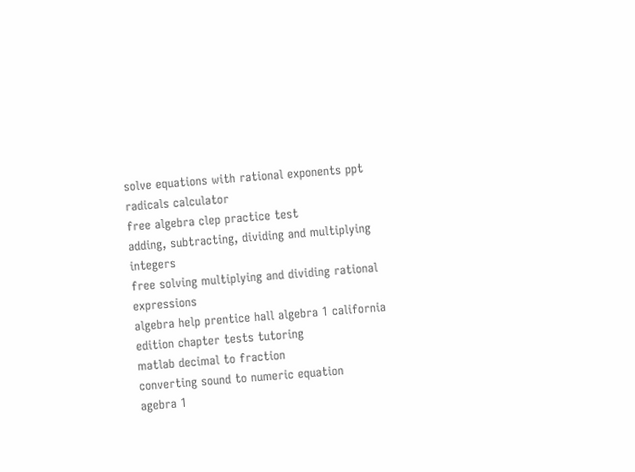solve equations with rational exponents ppt
radicals calculator
free algebra clep practice test
adding, subtracting, dividing and multiplying integers
free solving multiplying and dividing rational expressions
algebra help prentice hall algebra 1 california edition chapter tests tutoring
matlab decimal to fraction
converting sound to numeric equation
agebra 1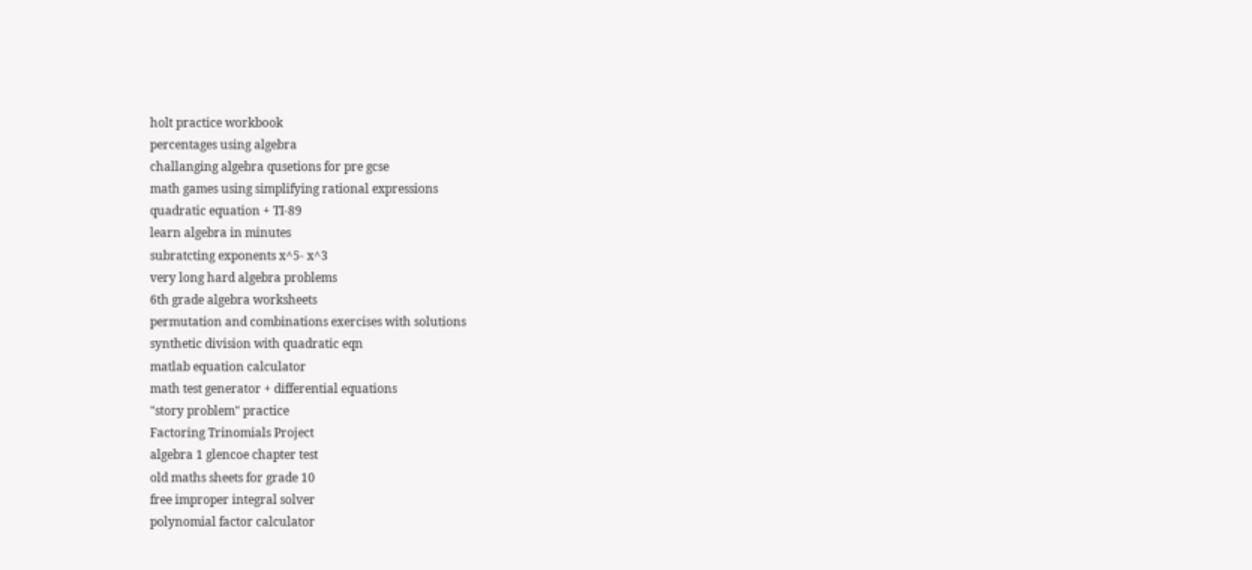holt practice workbook
percentages using algebra
challanging algebra qusetions for pre gcse
math games using simplifying rational expressions
quadratic equation + TI-89
learn algebra in minutes
subratcting exponents x^5- x^3
very long hard algebra problems
6th grade algebra worksheets
permutation and combinations exercises with solutions
synthetic division with quadratic eqn
matlab equation calculator
math test generator + differential equations
"story problem" practice
Factoring Trinomials Project
algebra 1 glencoe chapter test
old maths sheets for grade 10
free improper integral solver
polynomial factor calculator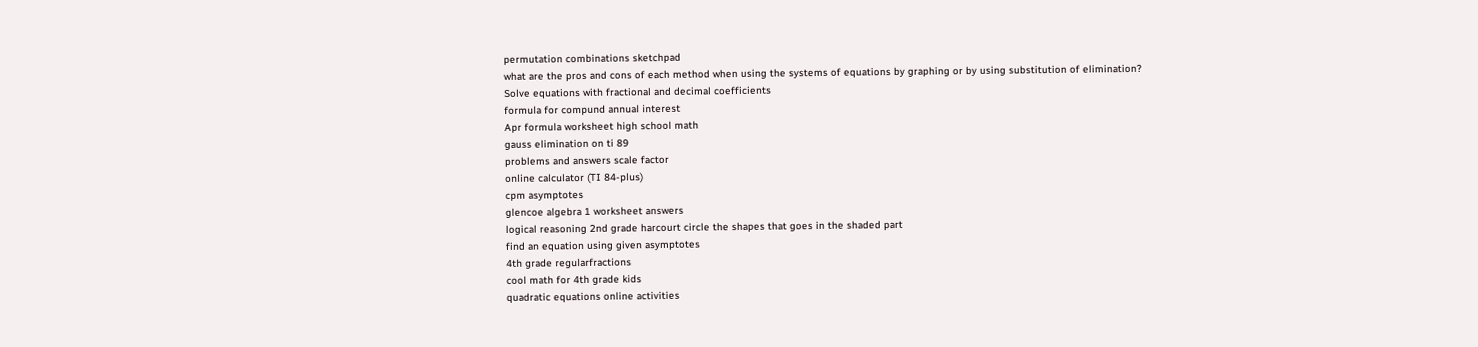permutation combinations sketchpad
what are the pros and cons of each method when using the systems of equations by graphing or by using substitution of elimination?
Solve equations with fractional and decimal coefficients
formula for compund annual interest
Apr formula worksheet high school math
gauss elimination on ti 89
problems and answers scale factor
online calculator (TI 84-plus)
cpm asymptotes
glencoe algebra 1 worksheet answers
logical reasoning 2nd grade harcourt circle the shapes that goes in the shaded part
find an equation using given asymptotes
4th grade regularfractions
cool math for 4th grade kids
quadratic equations online activities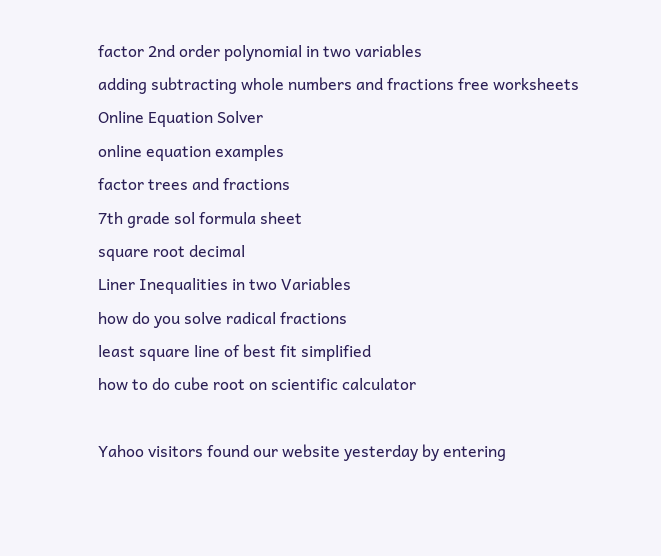factor 2nd order polynomial in two variables
adding subtracting whole numbers and fractions free worksheets
Online Equation Solver
online equation examples
factor trees and fractions
7th grade sol formula sheet
square root decimal
Liner Inequalities in two Variables
how do you solve radical fractions
least square line of best fit simplified
how to do cube root on scientific calculator

Yahoo visitors found our website yesterday by entering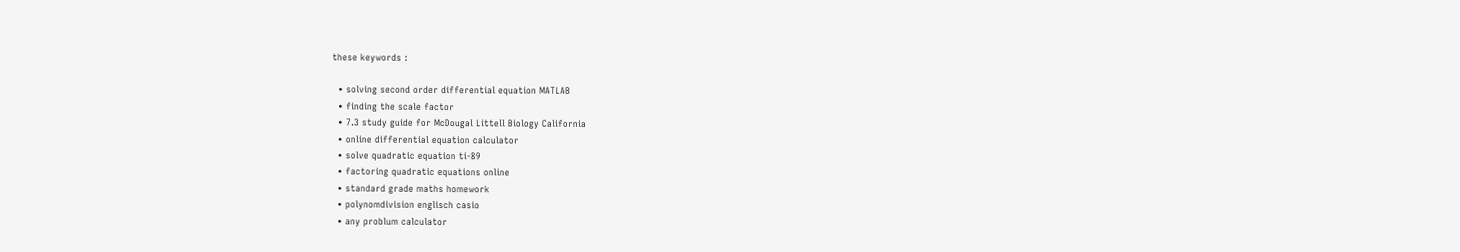these keywords :

  • solving second order differential equation MATLAB
  • finding the scale factor
  • 7.3 study guide for McDougal Littell Biology California
  • online differential equation calculator
  • solve quadratic equation ti-89
  • factoring quadratic equations online
  • standard grade maths homework
  • polynomdivision englisch casio
  • any problum calculator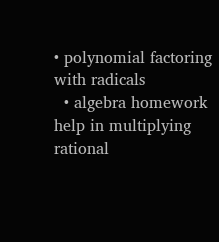• polynomial factoring with radicals
  • algebra homework help in multiplying rational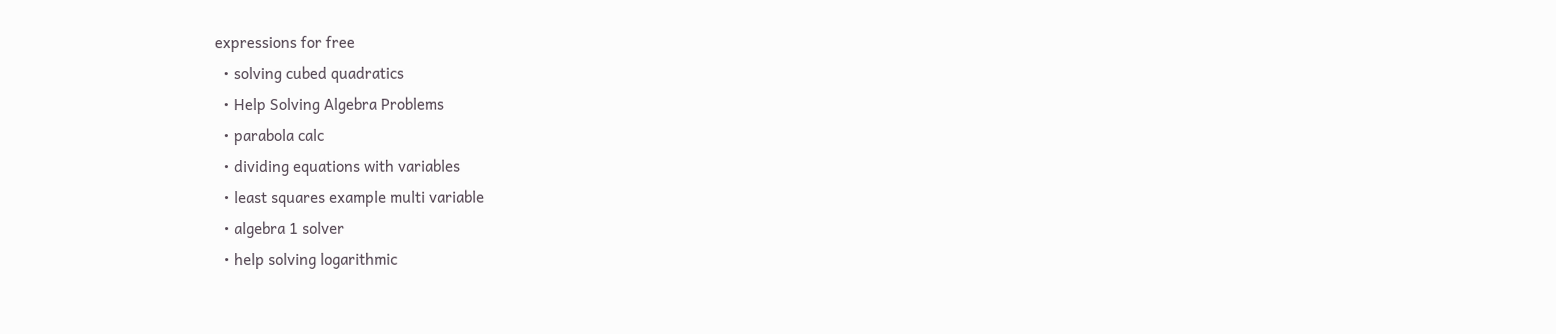expressions for free
  • solving cubed quadratics
  • Help Solving Algebra Problems
  • parabola calc
  • dividing equations with variables
  • least squares example multi variable
  • algebra 1 solver
  • help solving logarithmic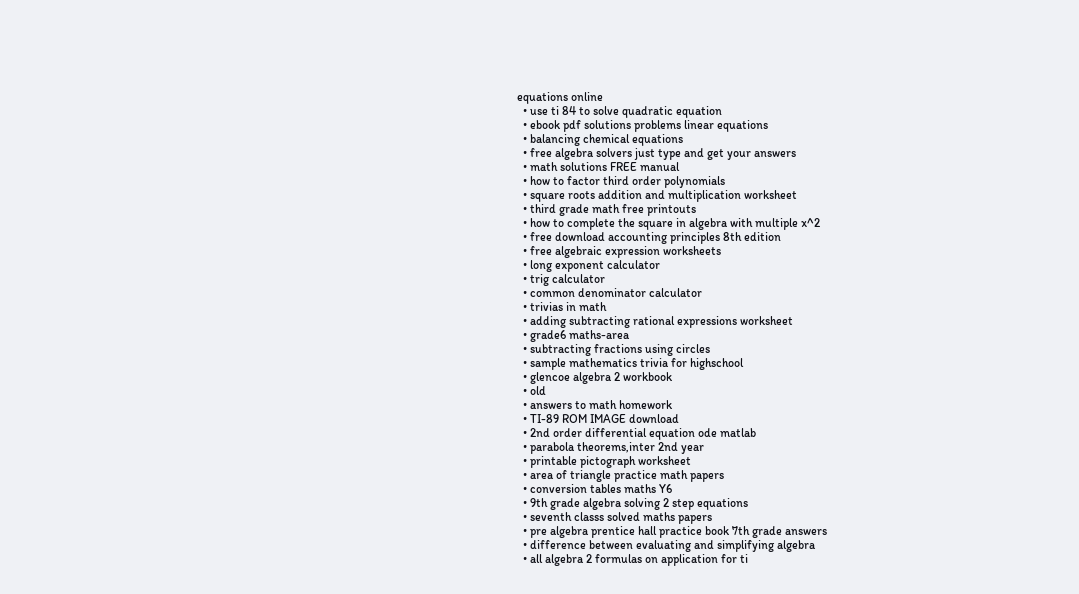equations online
  • use ti 84 to solve quadratic equation
  • ebook pdf solutions problems linear equations
  • balancing chemical equations
  • free algebra solvers just type and get your answers
  • math solutions FREE manual
  • how to factor third order polynomials
  • square roots addition and multiplication worksheet
  • third grade math free printouts
  • how to complete the square in algebra with multiple x^2
  • free download accounting principles 8th edition
  • free algebraic expression worksheets
  • long exponent calculator
  • trig calculator
  • common denominator calculator
  • trivias in math
  • adding subtracting rational expressions worksheet
  • grade6 maths-area
  • subtracting fractions using circles
  • sample mathematics trivia for highschool
  • glencoe algebra 2 workbook
  • old
  • answers to math homework
  • TI-89 ROM IMAGE download
  • 2nd order differential equation ode matlab
  • parabola theorems,inter 2nd year
  • printable pictograph worksheet
  • area of triangle practice math papers
  • conversion tables maths Y6
  • 9th grade algebra solving 2 step equations
  • seventh classs solved maths papers
  • pre algebra prentice hall practice book 7th grade answers
  • difference between evaluating and simplifying algebra
  • all algebra 2 formulas on application for ti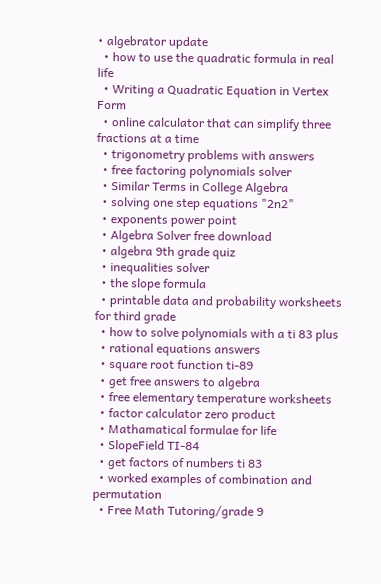• algebrator update
  • how to use the quadratic formula in real life
  • Writing a Quadratic Equation in Vertex Form
  • online calculator that can simplify three fractions at a time
  • trigonometry problems with answers
  • free factoring polynomials solver
  • Similar Terms in College Algebra
  • solving one step equations "2n2"
  • exponents power point
  • Algebra Solver free download
  • algebra 9th grade quiz
  • inequalities solver
  • the slope formula
  • printable data and probability worksheets for third grade
  • how to solve polynomials with a ti 83 plus
  • rational equations answers
  • square root function ti-89
  • get free answers to algebra
  • free elementary temperature worksheets
  • factor calculator zero product
  • Mathamatical formulae for life
  • SlopeField TI-84
  • get factors of numbers ti 83
  • worked examples of combination and permutation
  • Free Math Tutoring/grade 9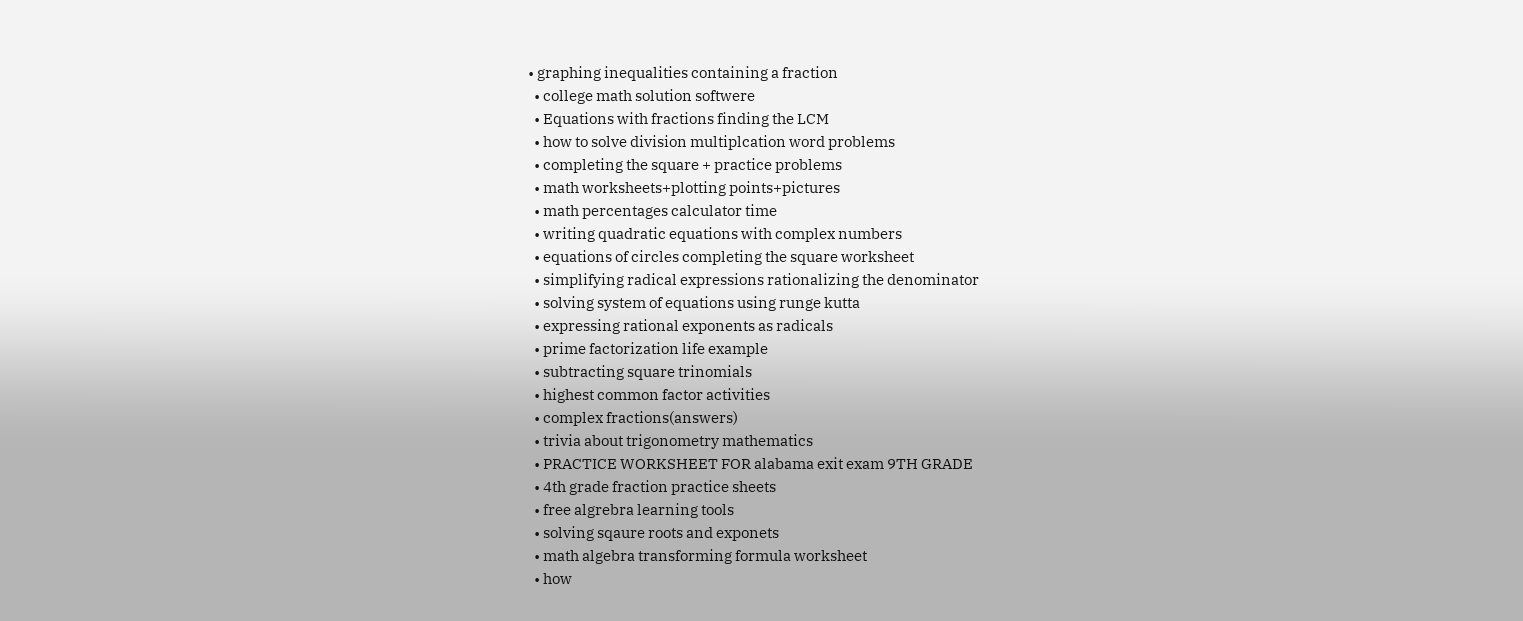• graphing inequalities containing a fraction
  • college math solution softwere
  • Equations with fractions finding the LCM
  • how to solve division multiplcation word problems
  • completing the square + practice problems
  • math worksheets+plotting points+pictures
  • math percentages calculator time
  • writing quadratic equations with complex numbers
  • equations of circles completing the square worksheet
  • simplifying radical expressions rationalizing the denominator
  • solving system of equations using runge kutta
  • expressing rational exponents as radicals
  • prime factorization life example
  • subtracting square trinomials
  • highest common factor activities
  • complex fractions(answers)
  • trivia about trigonometry mathematics
  • PRACTICE WORKSHEET FOR alabama exit exam 9TH GRADE
  • 4th grade fraction practice sheets
  • free algrebra learning tools
  • solving sqaure roots and exponets
  • math algebra transforming formula worksheet
  • how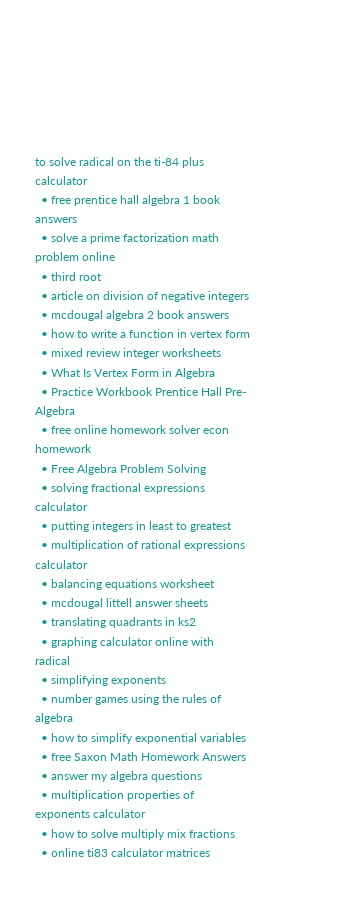to solve radical on the ti-84 plus calculator
  • free prentice hall algebra 1 book answers
  • solve a prime factorization math problem online
  • third root
  • article on division of negative integers
  • mcdougal algebra 2 book answers
  • how to write a function in vertex form
  • mixed review integer worksheets
  • What Is Vertex Form in Algebra
  • Practice Workbook Prentice Hall Pre-Algebra
  • free online homework solver econ homework
  • Free Algebra Problem Solving
  • solving fractional expressions calculator
  • putting integers in least to greatest
  • multiplication of rational expressions calculator
  • balancing equations worksheet
  • mcdougal littell answer sheets
  • translating quadrants in ks2
  • graphing calculator online with radical
  • simplifying exponents
  • number games using the rules of algebra
  • how to simplify exponential variables
  • free Saxon Math Homework Answers
  • answer my algebra questions
  • multiplication properties of exponents calculator
  • how to solve multiply mix fractions
  • online ti83 calculator matrices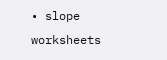• slope worksheets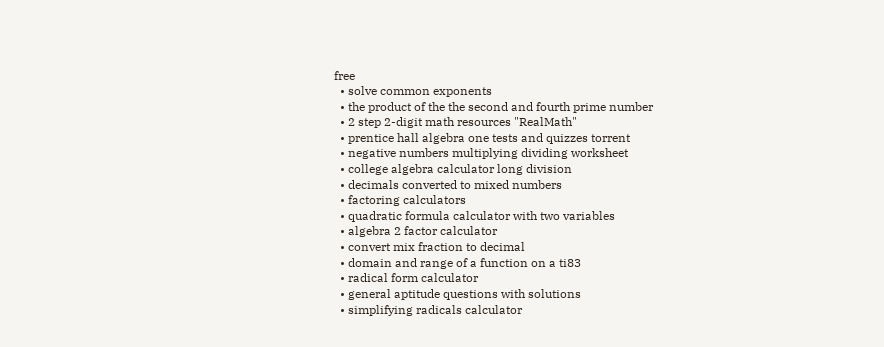free
  • solve common exponents
  • the product of the the second and fourth prime number
  • 2 step 2-digit math resources "RealMath"
  • prentice hall algebra one tests and quizzes torrent
  • negative numbers multiplying dividing worksheet
  • college algebra calculator long division
  • decimals converted to mixed numbers
  • factoring calculators
  • quadratic formula calculator with two variables
  • algebra 2 factor calculator
  • convert mix fraction to decimal
  • domain and range of a function on a ti83
  • radical form calculator
  • general aptitude questions with solutions
  • simplifying radicals calculator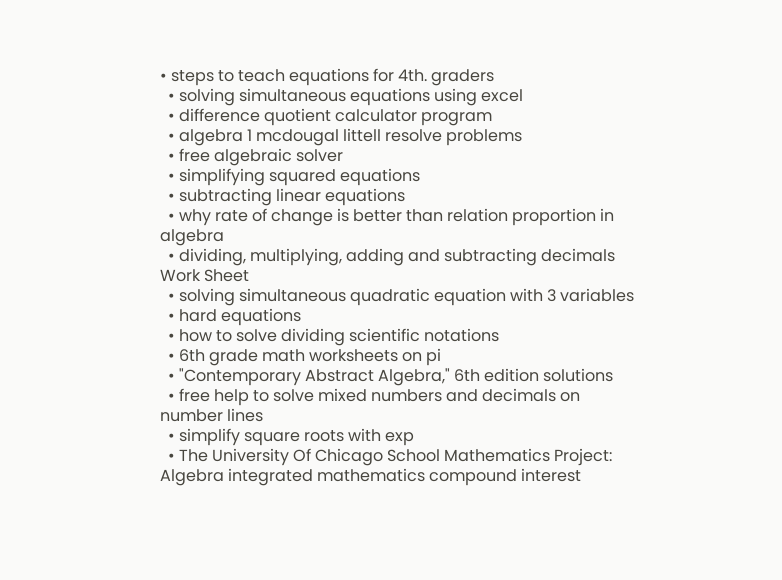• steps to teach equations for 4th. graders
  • solving simultaneous equations using excel
  • difference quotient calculator program
  • algebra 1 mcdougal littell resolve problems
  • free algebraic solver
  • simplifying squared equations
  • subtracting linear equations
  • why rate of change is better than relation proportion in algebra
  • dividing, multiplying, adding and subtracting decimals Work Sheet
  • solving simultaneous quadratic equation with 3 variables
  • hard equations
  • how to solve dividing scientific notations
  • 6th grade math worksheets on pi
  • "Contemporary Abstract Algebra," 6th edition solutions
  • free help to solve mixed numbers and decimals on number lines
  • simplify square roots with exp
  • The University Of Chicago School Mathematics Project: Algebra integrated mathematics compound interest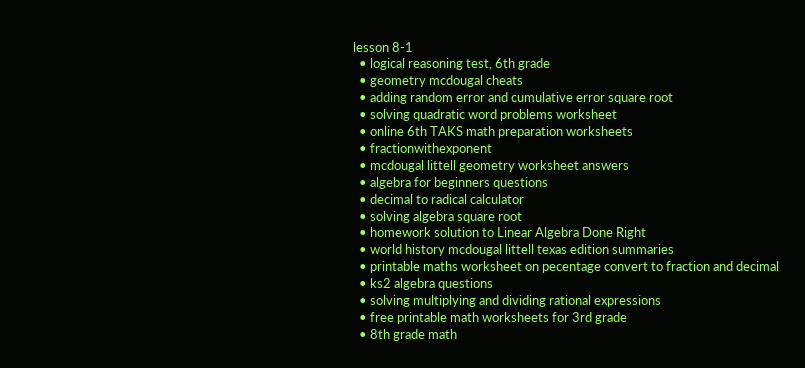lesson 8-1
  • logical reasoning test, 6th grade
  • geometry mcdougal cheats
  • adding random error and cumulative error square root
  • solving quadratic word problems worksheet
  • online 6th TAKS math preparation worksheets
  • fractionwithexponent
  • mcdougal littell geometry worksheet answers
  • algebra for beginners questions
  • decimal to radical calculator
  • solving algebra square root
  • homework solution to Linear Algebra Done Right
  • world history mcdougal littell texas edition summaries
  • printable maths worksheet on pecentage convert to fraction and decimal
  • ks2 algebra questions
  • solving multiplying and dividing rational expressions
  • free printable math worksheets for 3rd grade
  • 8th grade math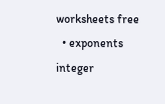worksheets free
  • exponents integer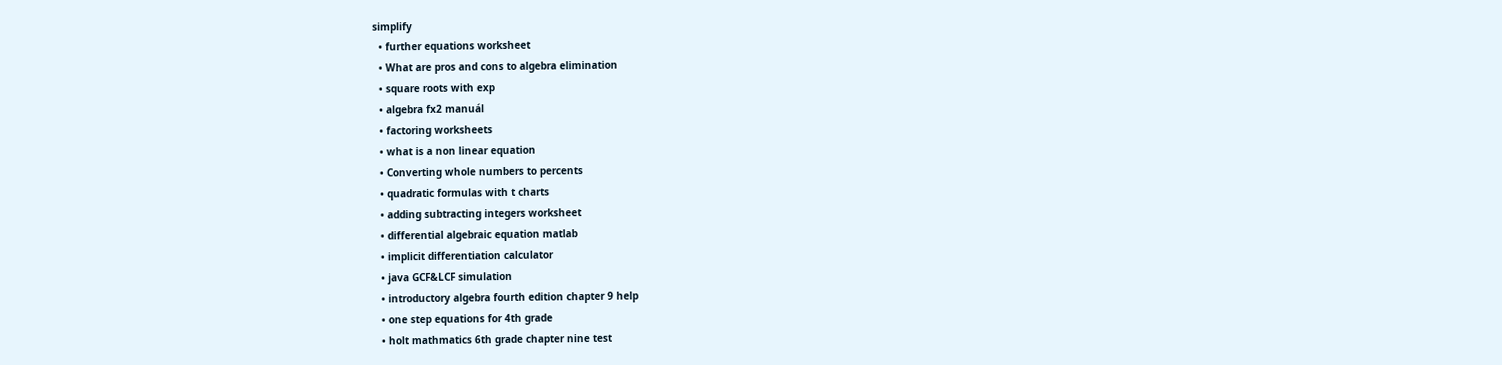simplify
  • further equations worksheet
  • What are pros and cons to algebra elimination
  • square roots with exp
  • algebra fx2 manuál
  • factoring worksheets
  • what is a non linear equation
  • Converting whole numbers to percents
  • quadratic formulas with t charts
  • adding subtracting integers worksheet
  • differential algebraic equation matlab
  • implicit differentiation calculator
  • java GCF&LCF simulation
  • introductory algebra fourth edition chapter 9 help
  • one step equations for 4th grade
  • holt mathmatics 6th grade chapter nine test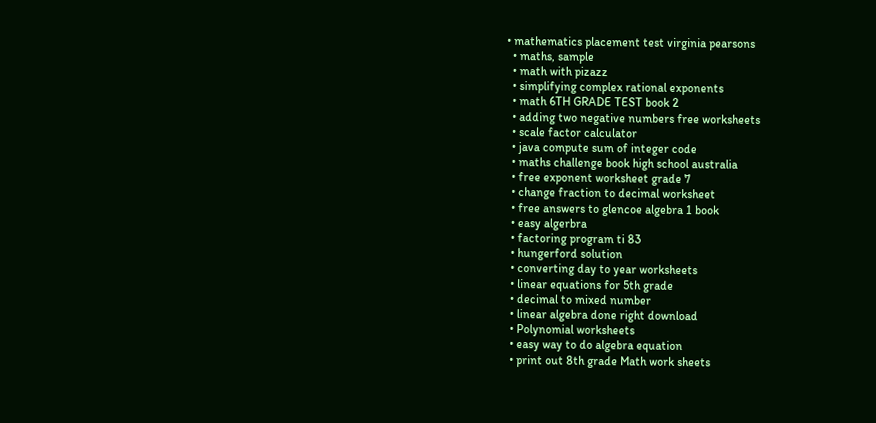• mathematics placement test virginia pearsons
  • maths, sample
  • math with pizazz
  • simplifying complex rational exponents
  • math 6TH GRADE TEST book 2
  • adding two negative numbers free worksheets
  • scale factor calculator
  • java compute sum of integer code
  • maths challenge book high school australia
  • free exponent worksheet grade 7
  • change fraction to decimal worksheet
  • free answers to glencoe algebra 1 book
  • easy algerbra
  • factoring program ti 83
  • hungerford solution
  • converting day to year worksheets
  • linear equations for 5th grade
  • decimal to mixed number
  • linear algebra done right download
  • Polynomial worksheets
  • easy way to do algebra equation
  • print out 8th grade Math work sheets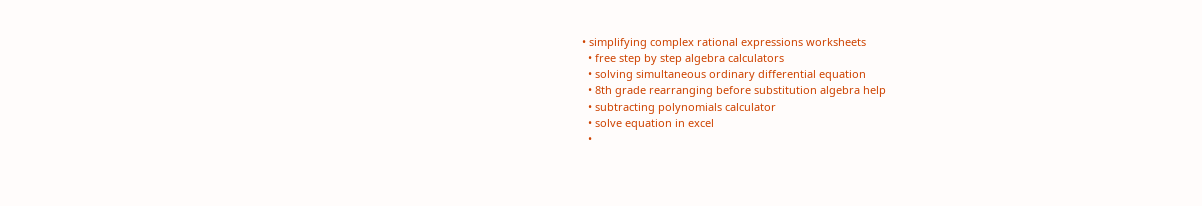• simplifying complex rational expressions worksheets
  • free step by step algebra calculators
  • solving simultaneous ordinary differential equation
  • 8th grade rearranging before substitution algebra help
  • subtracting polynomials calculator
  • solve equation in excel
  •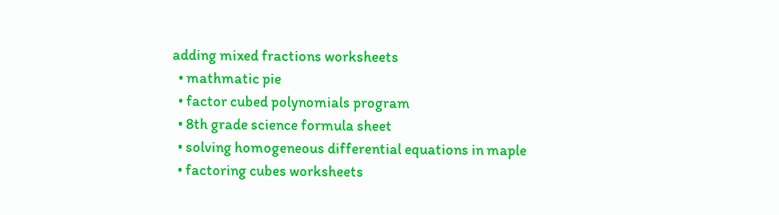adding mixed fractions worksheets
  • mathmatic pie
  • factor cubed polynomials program
  • 8th grade science formula sheet
  • solving homogeneous differential equations in maple
  • factoring cubes worksheets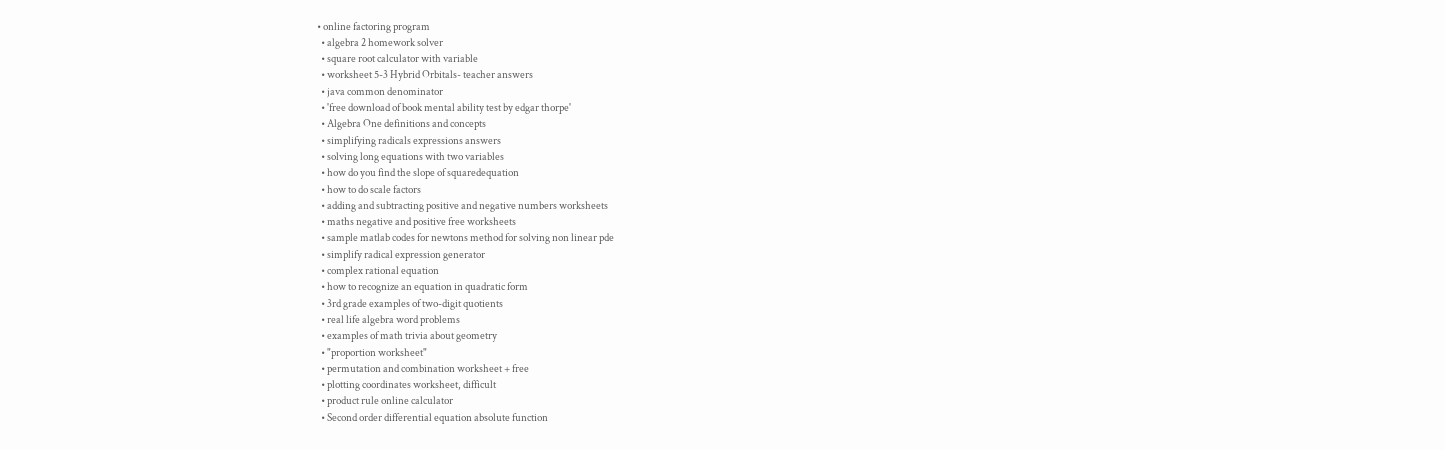• online factoring program
  • algebra 2 homework solver
  • square root calculator with variable
  • worksheet 5-3 Hybrid Orbitals- teacher answers
  • java common denominator
  • 'free download of book mental ability test by edgar thorpe'
  • Algebra One definitions and concepts
  • simplifying radicals expressions answers
  • solving long equations with two variables
  • how do you find the slope of squaredequation
  • how to do scale factors
  • adding and subtracting positive and negative numbers worksheets
  • maths negative and positive free worksheets
  • sample matlab codes for newtons method for solving non linear pde
  • simplify radical expression generator
  • complex rational equation
  • how to recognize an equation in quadratic form
  • 3rd grade examples of two-digit quotients
  • real life algebra word problems
  • examples of math trivia about geometry
  • "proportion worksheet"
  • permutation and combination worksheet + free
  • plotting coordinates worksheet, difficult
  • product rule online calculator
  • Second order differential equation absolute function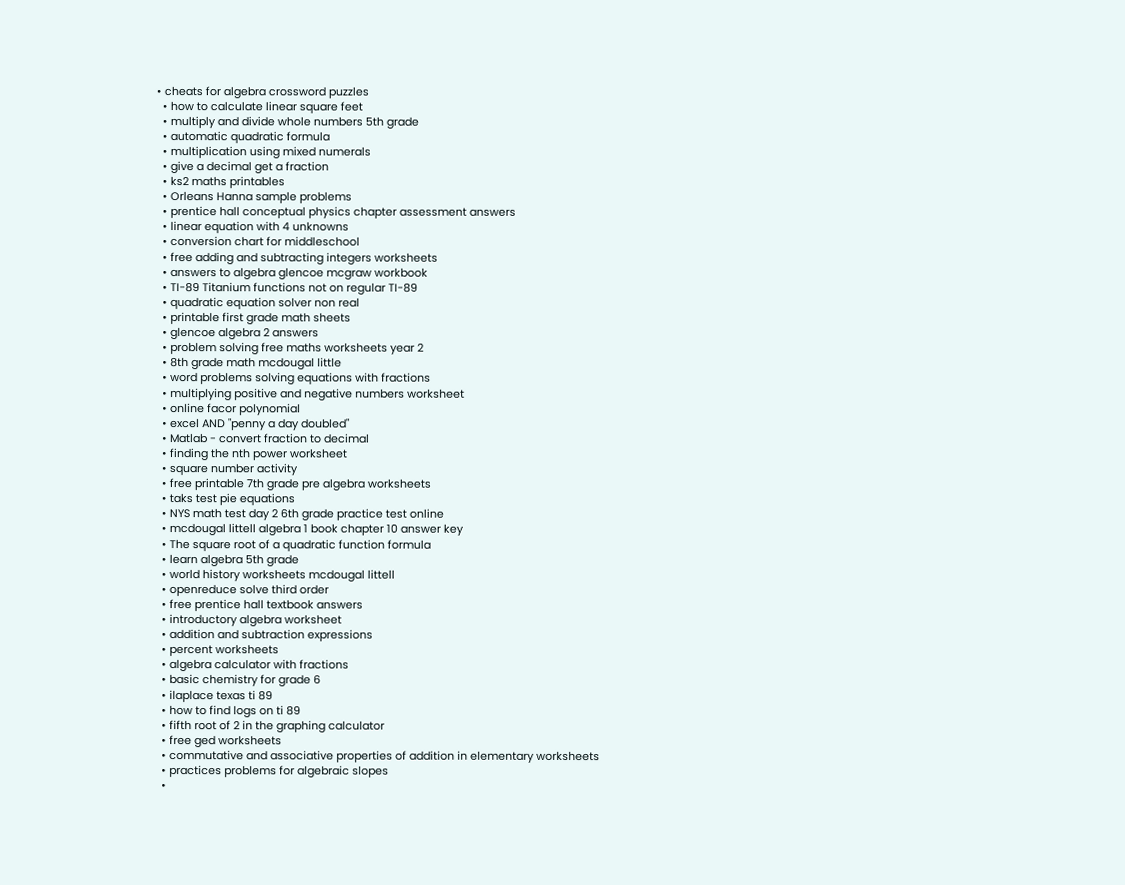• cheats for algebra crossword puzzles
  • how to calculate linear square feet
  • multiply and divide whole numbers 5th grade
  • automatic quadratic formula
  • multiplication using mixed numerals
  • give a decimal get a fraction
  • ks2 maths printables
  • Orleans Hanna sample problems
  • prentice hall conceptual physics chapter assessment answers
  • linear equation with 4 unknowns
  • conversion chart for middleschool
  • free adding and subtracting integers worksheets
  • answers to algebra glencoe mcgraw workbook
  • TI-89 Titanium functions not on regular TI-89
  • quadratic equation solver non real
  • printable first grade math sheets
  • glencoe algebra 2 answers
  • problem solving free maths worksheets year 2
  • 8th grade math mcdougal little
  • word problems solving equations with fractions
  • multiplying positive and negative numbers worksheet
  • online facor polynomial
  • excel AND "penny a day doubled"
  • Matlab - convert fraction to decimal
  • finding the nth power worksheet
  • square number activity
  • free printable 7th grade pre algebra worksheets
  • taks test pie equations
  • NYS math test day 2 6th grade practice test online
  • mcdougal littell algebra 1 book chapter 10 answer key
  • The square root of a quadratic function formula
  • learn algebra 5th grade
  • world history worksheets mcdougal littell
  • openreduce solve third order
  • free prentice hall textbook answers
  • introductory algebra worksheet
  • addition and subtraction expressions
  • percent worksheets
  • algebra calculator with fractions
  • basic chemistry for grade 6
  • ilaplace texas ti 89
  • how to find logs on ti 89
  • fifth root of 2 in the graphing calculator
  • free ged worksheets
  • commutative and associative properties of addition in elementary worksheets
  • practices problems for algebraic slopes
  •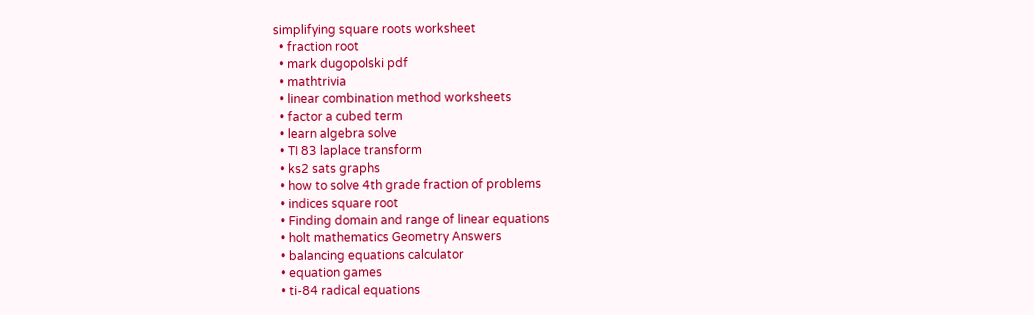simplifying square roots worksheet
  • fraction root
  • mark dugopolski pdf
  • mathtrivia
  • linear combination method worksheets
  • factor a cubed term
  • learn algebra solve
  • TI 83 laplace transform
  • ks2 sats graphs
  • how to solve 4th grade fraction of problems
  • indices square root
  • Finding domain and range of linear equations
  • holt mathematics Geometry Answers
  • balancing equations calculator
  • equation games
  • ti-84 radical equations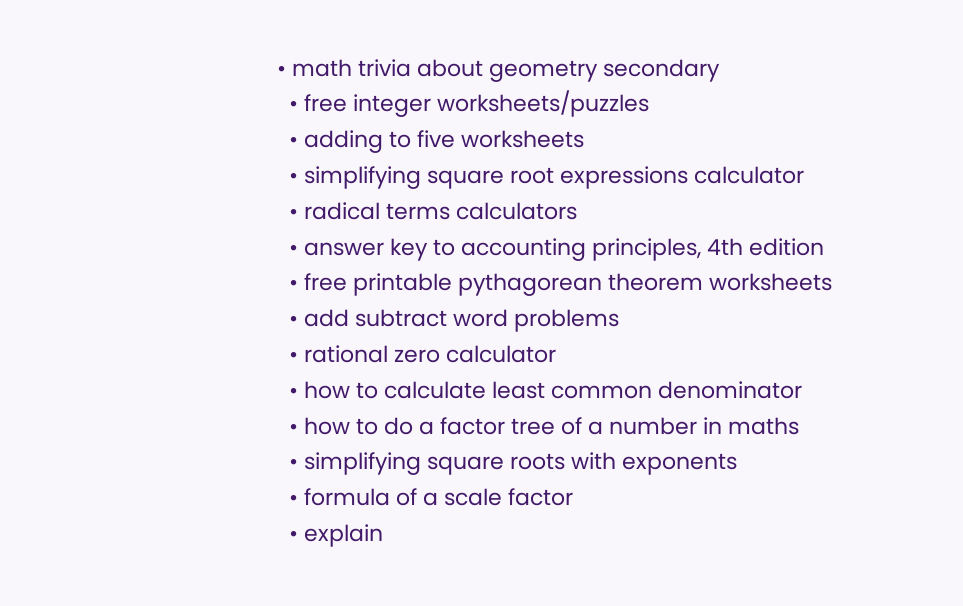• math trivia about geometry secondary
  • free integer worksheets/puzzles
  • adding to five worksheets
  • simplifying square root expressions calculator
  • radical terms calculators
  • answer key to accounting principles, 4th edition
  • free printable pythagorean theorem worksheets
  • add subtract word problems
  • rational zero calculator
  • how to calculate least common denominator
  • how to do a factor tree of a number in maths
  • simplifying square roots with exponents
  • formula of a scale factor
  • explain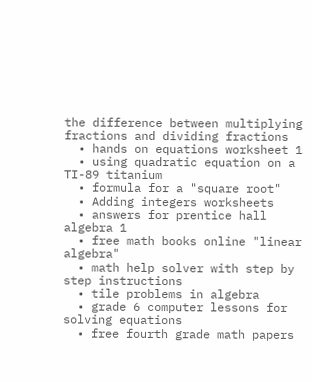the difference between multiplying fractions and dividing fractions
  • hands on equations worksheet 1
  • using quadratic equation on a TI-89 titanium
  • formula for a "square root"
  • Adding integers worksheets
  • answers for prentice hall algebra 1
  • free math books online "linear algebra"
  • math help solver with step by step instructions
  • tile problems in algebra
  • grade 6 computer lessons for solving equations
  • free fourth grade math papers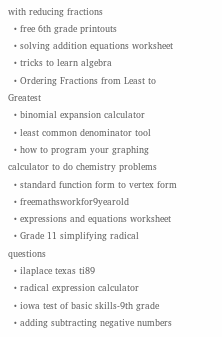with reducing fractions
  • free 6th grade printouts
  • solving addition equations worksheet
  • tricks to learn algebra
  • Ordering Fractions from Least to Greatest
  • binomial expansion calculator
  • least common denominator tool
  • how to program your graphing calculator to do chemistry problems
  • standard function form to vertex form
  • freemathsworkfor9yearold
  • expressions and equations worksheet
  • Grade 11 simplifying radical questions
  • ilaplace texas ti89
  • radical expression calculator
  • iowa test of basic skills-9th grade
  • adding subtracting negative numbers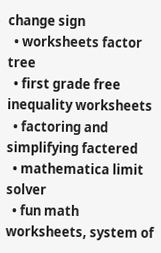change sign
  • worksheets factor tree
  • first grade free inequality worksheets
  • factoring and simplifying factered
  • mathematica limit solver
  • fun math worksheets, system of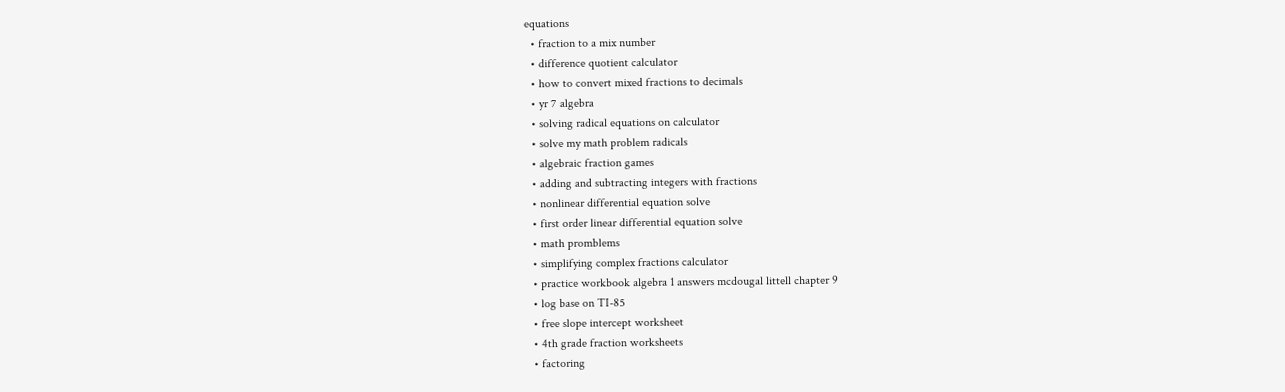equations
  • fraction to a mix number
  • difference quotient calculator
  • how to convert mixed fractions to decimals
  • yr 7 algebra
  • solving radical equations on calculator
  • solve my math problem radicals
  • algebraic fraction games
  • adding and subtracting integers with fractions
  • nonlinear differential equation solve
  • first order linear differential equation solve
  • math promblems
  • simplifying complex fractions calculator
  • practice workbook algebra 1 answers mcdougal littell chapter 9
  • log base on TI-85
  • free slope intercept worksheet
  • 4th grade fraction worksheets
  • factoring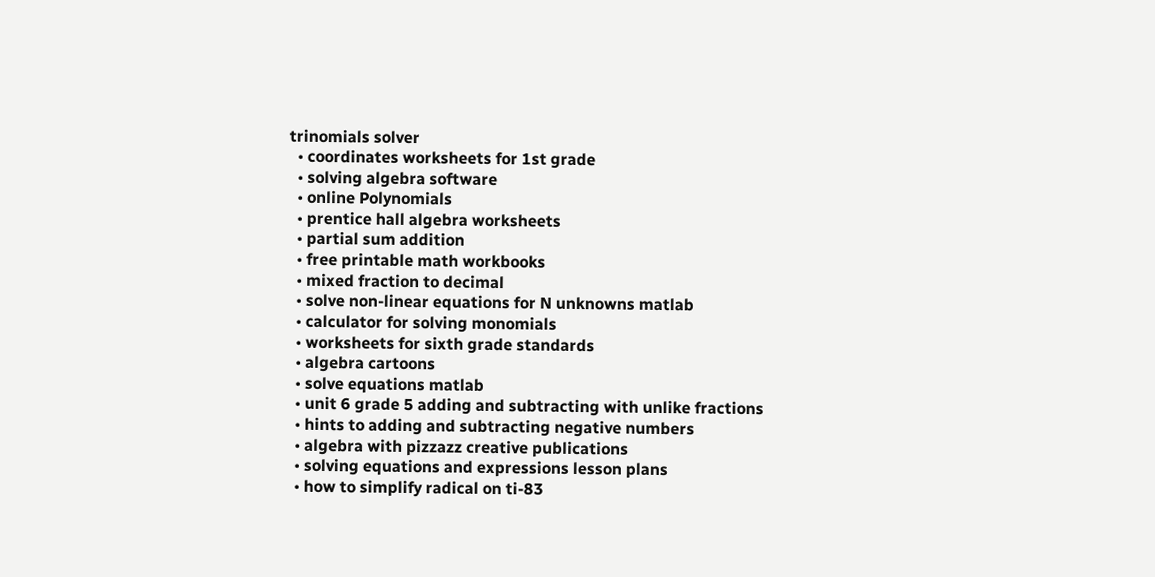trinomials solver
  • coordinates worksheets for 1st grade
  • solving algebra software
  • online Polynomials
  • prentice hall algebra worksheets
  • partial sum addition
  • free printable math workbooks
  • mixed fraction to decimal
  • solve non-linear equations for N unknowns matlab
  • calculator for solving monomials
  • worksheets for sixth grade standards
  • algebra cartoons
  • solve equations matlab
  • unit 6 grade 5 adding and subtracting with unlike fractions
  • hints to adding and subtracting negative numbers
  • algebra with pizzazz creative publications
  • solving equations and expressions lesson plans
  • how to simplify radical on ti-83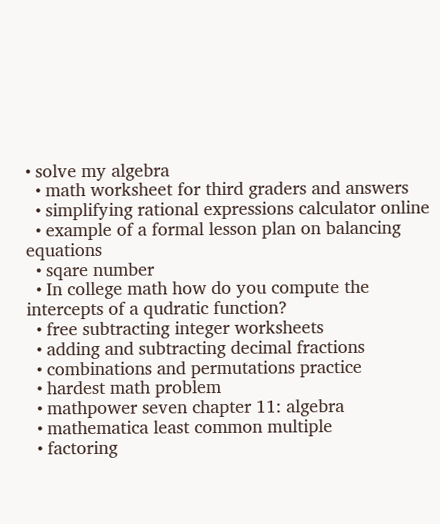• solve my algebra
  • math worksheet for third graders and answers
  • simplifying rational expressions calculator online
  • example of a formal lesson plan on balancing equations
  • sqare number
  • In college math how do you compute the intercepts of a qudratic function?
  • free subtracting integer worksheets
  • adding and subtracting decimal fractions
  • combinations and permutations practice
  • hardest math problem
  • mathpower seven chapter 11: algebra
  • mathematica least common multiple
  • factoring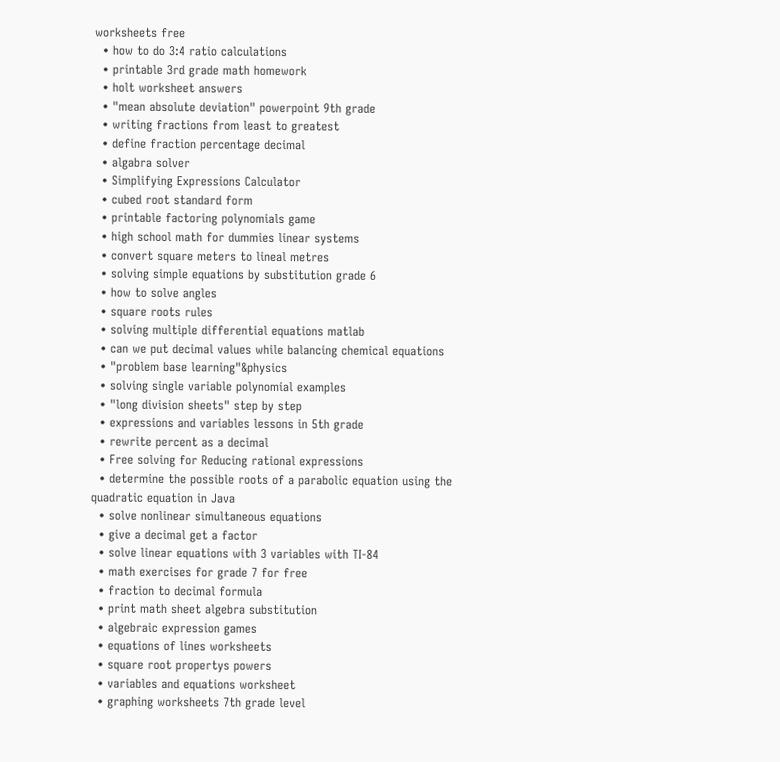worksheets free
  • how to do 3:4 ratio calculations
  • printable 3rd grade math homework
  • holt worksheet answers
  • "mean absolute deviation" powerpoint 9th grade
  • writing fractions from least to greatest
  • define fraction percentage decimal
  • algabra solver
  • Simplifying Expressions Calculator
  • cubed root standard form
  • printable factoring polynomials game
  • high school math for dummies linear systems
  • convert square meters to lineal metres
  • solving simple equations by substitution grade 6
  • how to solve angles
  • square roots rules
  • solving multiple differential equations matlab
  • can we put decimal values while balancing chemical equations
  • "problem base learning"&physics
  • solving single variable polynomial examples
  • "long division sheets" step by step
  • expressions and variables lessons in 5th grade
  • rewrite percent as a decimal
  • Free solving for Reducing rational expressions
  • determine the possible roots of a parabolic equation using the quadratic equation in Java
  • solve nonlinear simultaneous equations
  • give a decimal get a factor
  • solve linear equations with 3 variables with TI-84
  • math exercises for grade 7 for free
  • fraction to decimal formula
  • print math sheet algebra substitution
  • algebraic expression games
  • equations of lines worksheets
  • square root propertys powers
  • variables and equations worksheet
  • graphing worksheets 7th grade level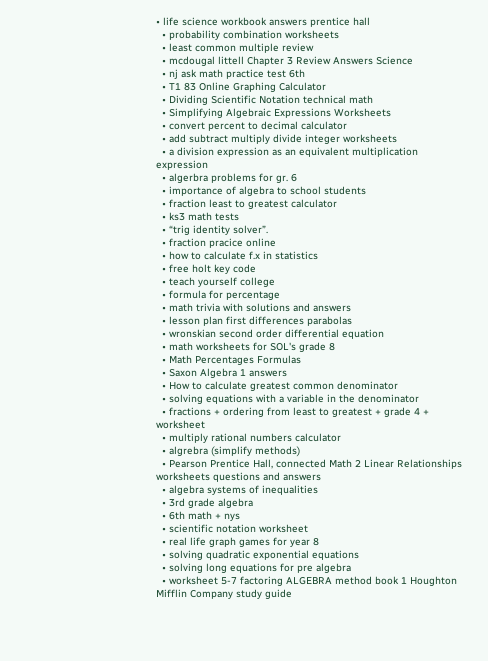• life science workbook answers prentice hall
  • probability combination worksheets
  • least common multiple review
  • mcdougal littell Chapter 3 Review Answers Science
  • nj ask math practice test 6th
  • T1 83 Online Graphing Calculator
  • Dividing Scientific Notation technical math
  • Simplifying Algebraic Expressions Worksheets
  • convert percent to decimal calculator
  • add subtract multiply divide integer worksheets
  • a division expression as an equivalent multiplication expression
  • algerbra problems for gr. 6
  • importance of algebra to school students
  • fraction least to greatest calculator
  • ks3 math tests
  • “trig identity solver”.
  • fraction pracice online
  • how to calculate f.x in statistics
  • free holt key code
  • teach yourself college
  • formula for percentage
  • math trivia with solutions and answers
  • lesson plan first differences parabolas
  • wronskian second order differential equation
  • math worksheets for SOL's grade 8
  • Math Percentages Formulas
  • Saxon Algebra 1 answers
  • How to calculate greatest common denominator
  • solving equations with a variable in the denominator
  • fractions + ordering from least to greatest + grade 4 + worksheet
  • multiply rational numbers calculator
  • algrebra (simplify methods)
  • Pearson Prentice Hall, connected Math 2 Linear Relationships worksheets questions and answers
  • algebra systems of inequalities
  • 3rd grade algebra
  • 6th math + nys
  • scientific notation worksheet
  • real life graph games for year 8
  • solving quadratic exponential equations
  • solving long equations for pre algebra
  • worksheet 5-7 factoring ALGEBRA method book 1 Houghton Mifflin Company study guide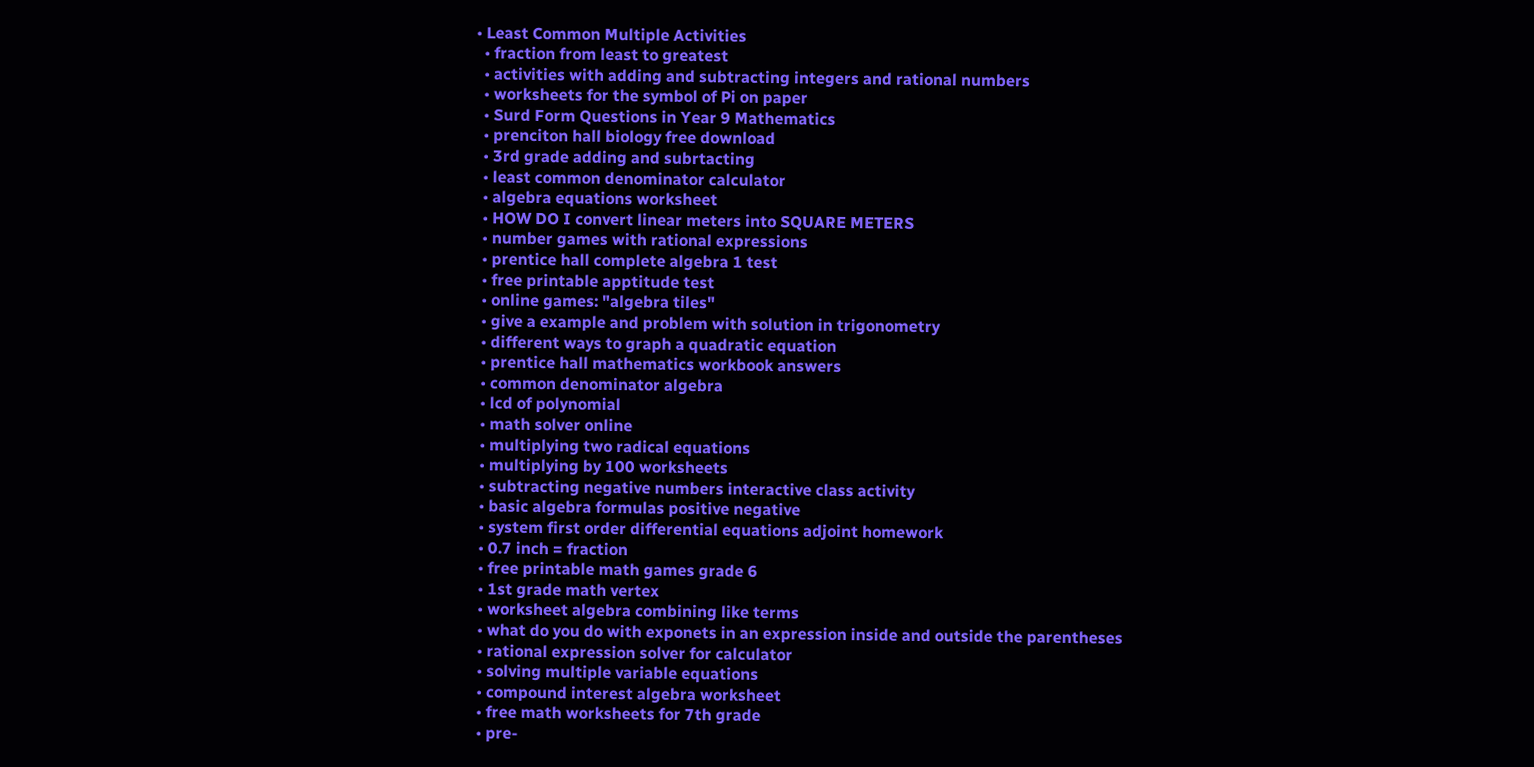• Least Common Multiple Activities
  • fraction from least to greatest
  • activities with adding and subtracting integers and rational numbers
  • worksheets for the symbol of Pi on paper
  • Surd Form Questions in Year 9 Mathematics
  • prenciton hall biology free download
  • 3rd grade adding and subrtacting
  • least common denominator calculator
  • algebra equations worksheet
  • HOW DO I convert linear meters into SQUARE METERS
  • number games with rational expressions
  • prentice hall complete algebra 1 test
  • free printable apptitude test
  • online games: "algebra tiles"
  • give a example and problem with solution in trigonometry
  • different ways to graph a quadratic equation
  • prentice hall mathematics workbook answers
  • common denominator algebra
  • lcd of polynomial
  • math solver online
  • multiplying two radical equations
  • multiplying by 100 worksheets
  • subtracting negative numbers interactive class activity
  • basic algebra formulas positive negative
  • system first order differential equations adjoint homework
  • 0.7 inch = fraction
  • free printable math games grade 6
  • 1st grade math vertex
  • worksheet algebra combining like terms
  • what do you do with exponets in an expression inside and outside the parentheses
  • rational expression solver for calculator
  • solving multiple variable equations
  • compound interest algebra worksheet
  • free math worksheets for 7th grade
  • pre-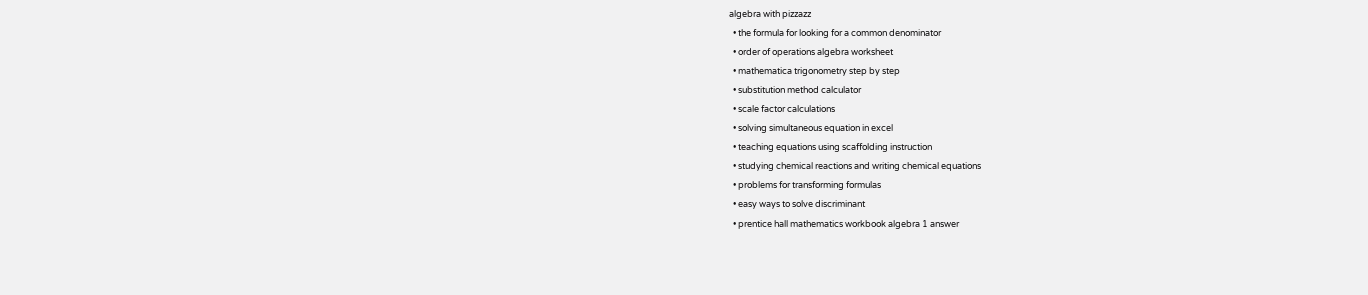algebra with pizzazz
  • the formula for looking for a common denominator
  • order of operations algebra worksheet
  • mathematica trigonometry step by step
  • substitution method calculator
  • scale factor calculations
  • solving simultaneous equation in excel
  • teaching equations using scaffolding instruction
  • studying chemical reactions and writing chemical equations
  • problems for transforming formulas
  • easy ways to solve discriminant
  • prentice hall mathematics workbook algebra 1 answer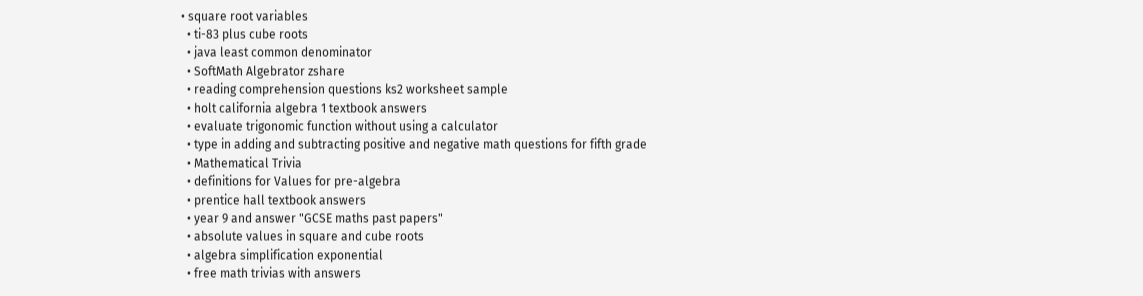• square root variables
  • ti-83 plus cube roots
  • java least common denominator
  • SoftMath Algebrator zshare
  • reading comprehension questions ks2 worksheet sample
  • holt california algebra 1 textbook answers
  • evaluate trigonomic function without using a calculator
  • type in adding and subtracting positive and negative math questions for fifth grade
  • Mathematical Trivia
  • definitions for Values for pre-algebra
  • prentice hall textbook answers
  • year 9 and answer "GCSE maths past papers"
  • absolute values in square and cube roots
  • algebra simplification exponential
  • free math trivias with answers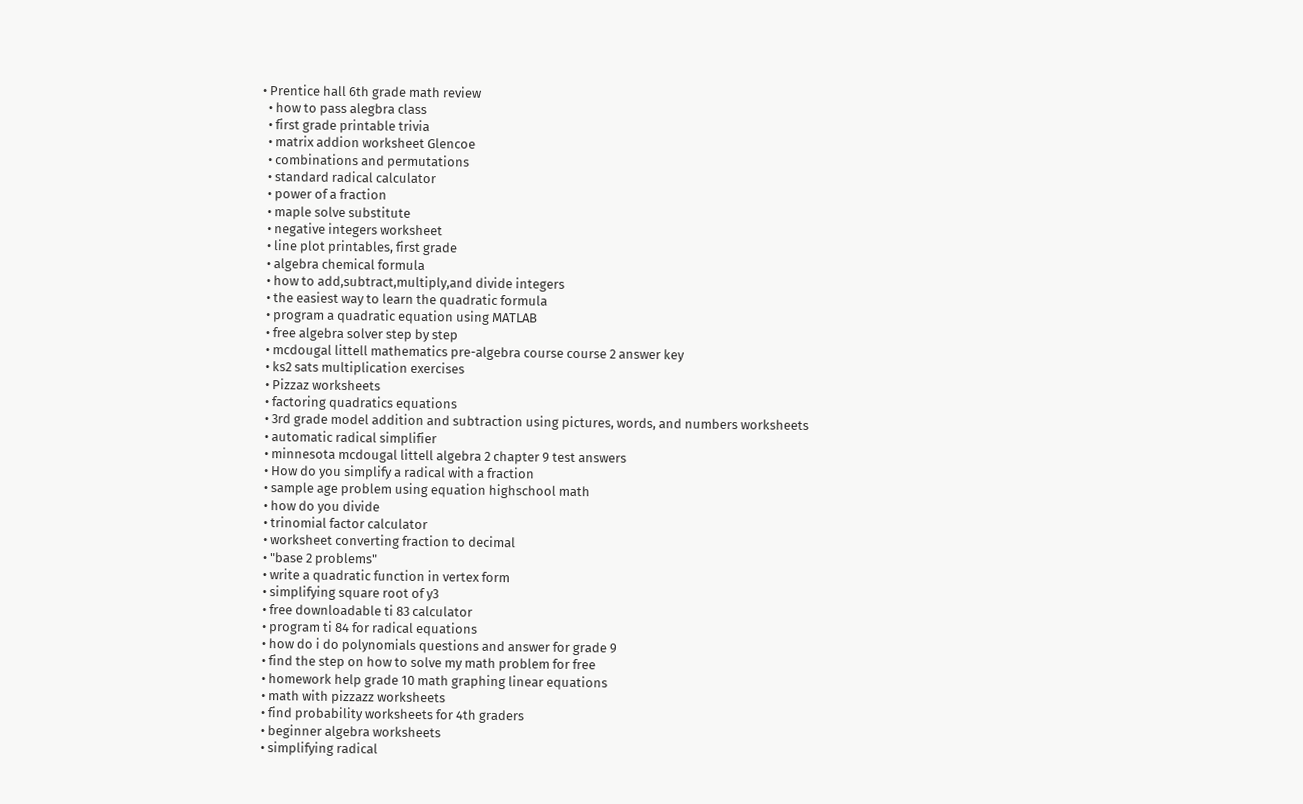• Prentice hall 6th grade math review
  • how to pass alegbra class
  • first grade printable trivia
  • matrix addion worksheet Glencoe
  • combinations and permutations
  • standard radical calculator
  • power of a fraction
  • maple solve substitute
  • negative integers worksheet
  • line plot printables, first grade
  • algebra chemical formula
  • how to add,subtract,multiply,and divide integers
  • the easiest way to learn the quadratic formula
  • program a quadratic equation using MATLAB
  • free algebra solver step by step
  • mcdougal littell mathematics pre-algebra course course 2 answer key
  • ks2 sats multiplication exercises
  • Pizzaz worksheets
  • factoring quadratics equations
  • 3rd grade model addition and subtraction using pictures, words, and numbers worksheets
  • automatic radical simplifier
  • minnesota mcdougal littell algebra 2 chapter 9 test answers
  • How do you simplify a radical with a fraction
  • sample age problem using equation highschool math
  • how do you divide
  • trinomial factor calculator
  • worksheet converting fraction to decimal
  • "base 2 problems"
  • write a quadratic function in vertex form
  • simplifying square root of y3
  • free downloadable ti 83 calculator
  • program ti 84 for radical equations
  • how do i do polynomials questions and answer for grade 9
  • find the step on how to solve my math problem for free
  • homework help grade 10 math graphing linear equations
  • math with pizzazz worksheets
  • find probability worksheets for 4th graders
  • beginner algebra worksheets
  • simplifying radical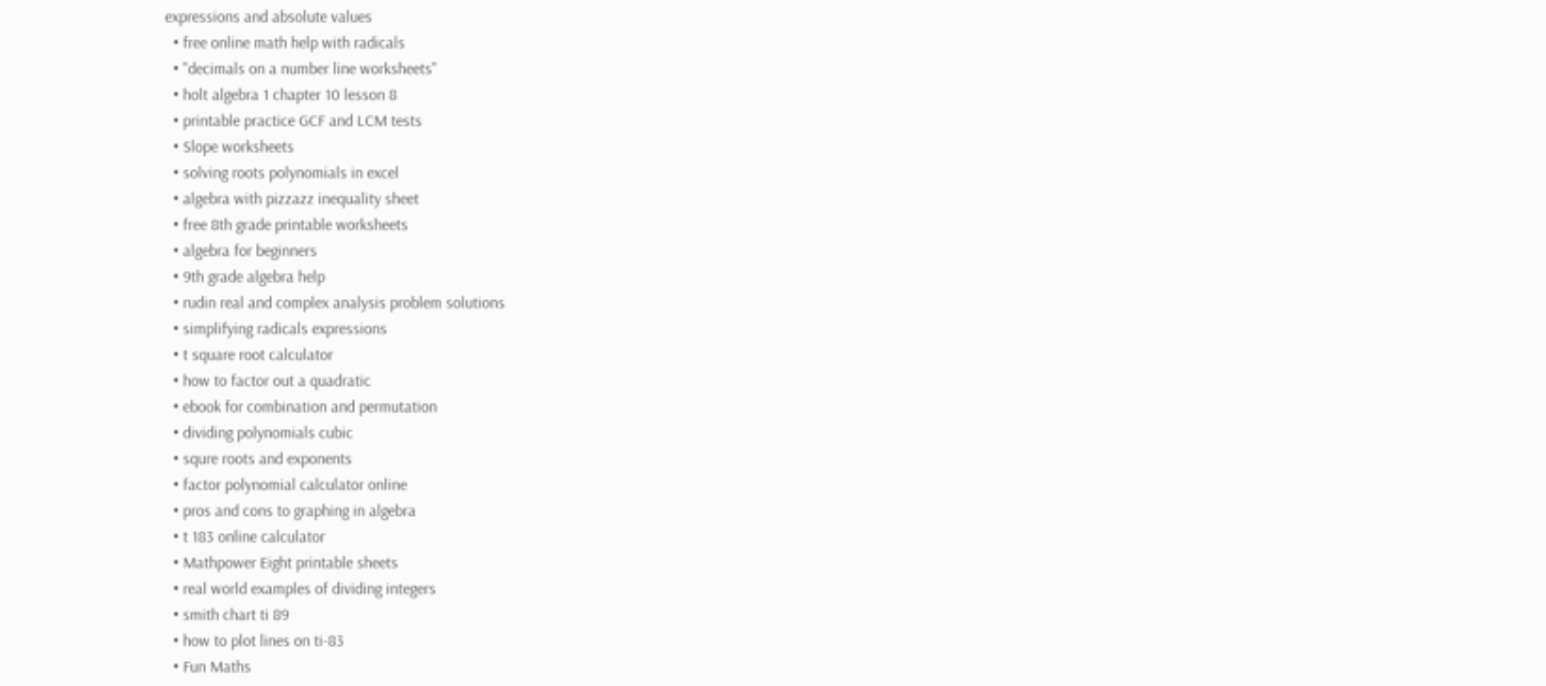expressions and absolute values
  • free online math help with radicals
  • "decimals on a number line worksheets"
  • holt algebra 1 chapter 10 lesson 8
  • printable practice GCF and LCM tests
  • Slope worksheets
  • solving roots polynomials in excel
  • algebra with pizzazz inequality sheet
  • free 8th grade printable worksheets
  • algebra for beginners
  • 9th grade algebra help
  • rudin real and complex analysis problem solutions
  • simplifying radicals expressions
  • t square root calculator
  • how to factor out a quadratic
  • ebook for combination and permutation
  • dividing polynomials cubic
  • squre roots and exponents
  • factor polynomial calculator online
  • pros and cons to graphing in algebra
  • t 183 online calculator
  • Mathpower Eight printable sheets
  • real world examples of dividing integers
  • smith chart ti 89
  • how to plot lines on ti-83
  • Fun Maths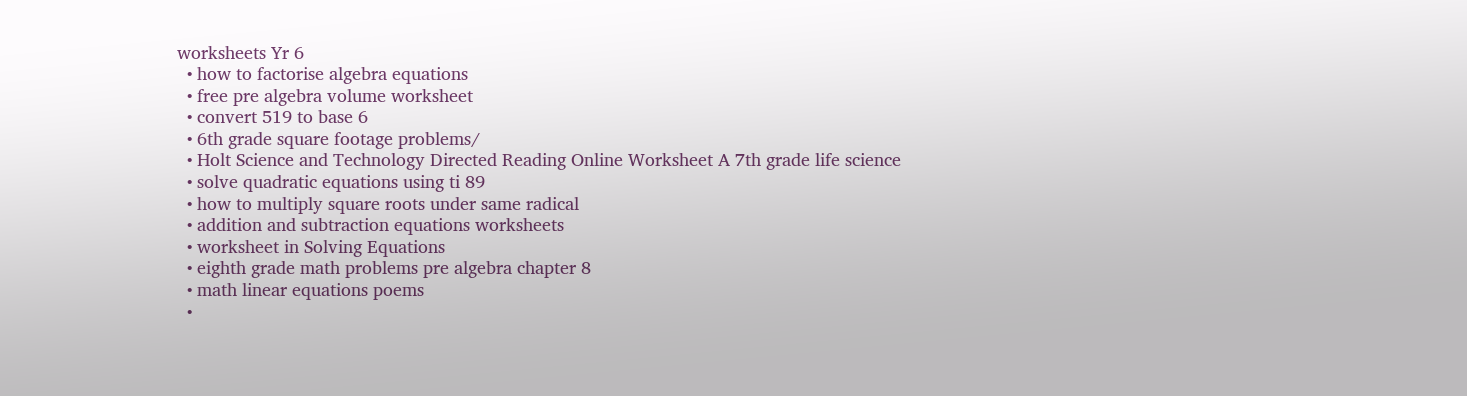worksheets Yr 6
  • how to factorise algebra equations
  • free pre algebra volume worksheet
  • convert 519 to base 6
  • 6th grade square footage problems/
  • Holt Science and Technology Directed Reading Online Worksheet A 7th grade life science
  • solve quadratic equations using ti 89
  • how to multiply square roots under same radical
  • addition and subtraction equations worksheets
  • worksheet in Solving Equations
  • eighth grade math problems pre algebra chapter 8
  • math linear equations poems
  •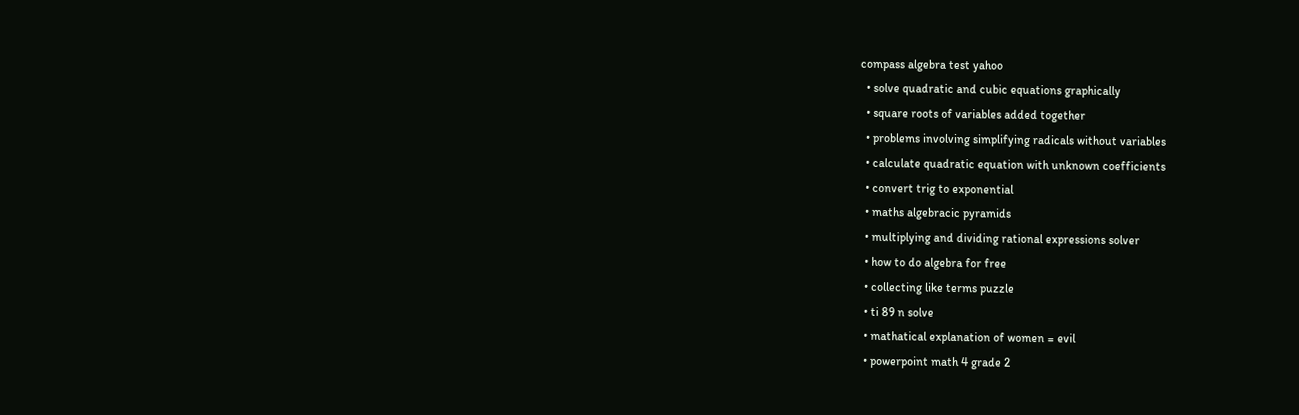compass algebra test yahoo
  • solve quadratic and cubic equations graphically
  • square roots of variables added together
  • problems involving simplifying radicals without variables
  • calculate quadratic equation with unknown coefficients
  • convert trig to exponential
  • maths algebracic pyramids
  • multiplying and dividing rational expressions solver
  • how to do algebra for free
  • collecting like terms puzzle
  • ti 89 n solve
  • mathatical explanation of women = evil
  • powerpoint math 4 grade 2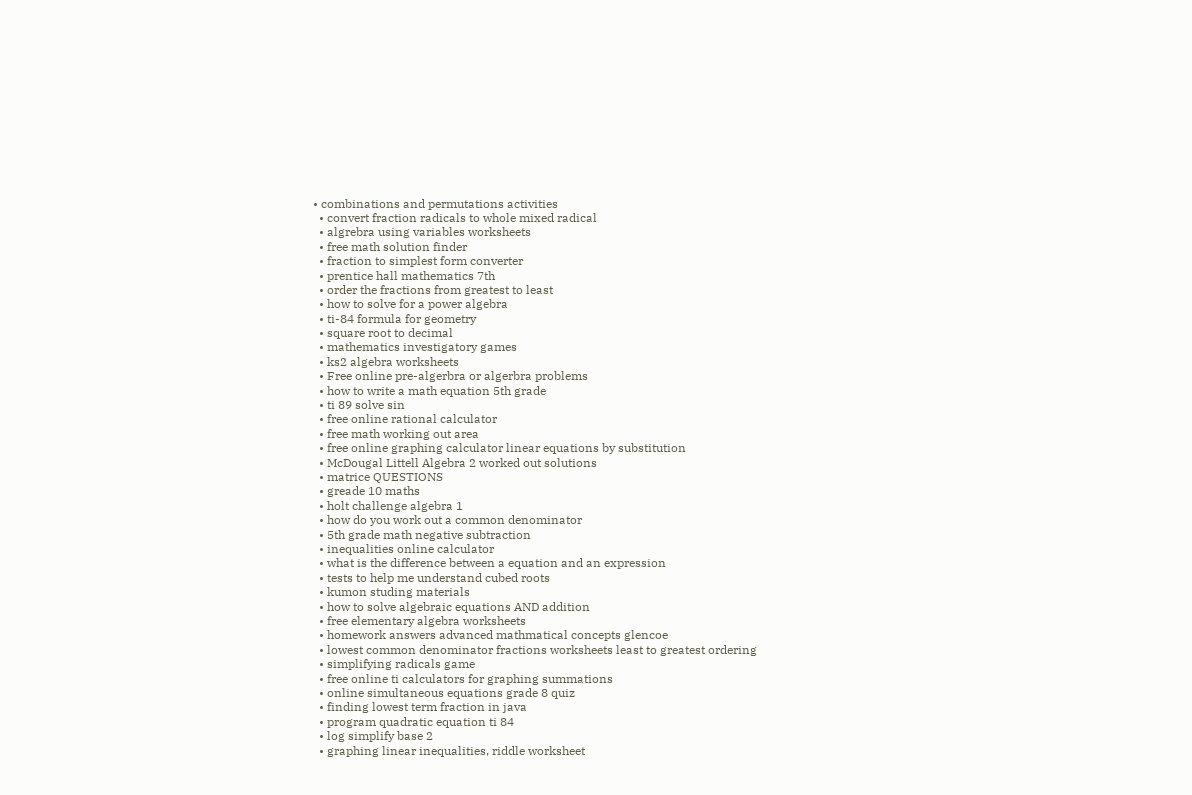• combinations and permutations activities
  • convert fraction radicals to whole mixed radical
  • algrebra using variables worksheets
  • free math solution finder
  • fraction to simplest form converter
  • prentice hall mathematics 7th
  • order the fractions from greatest to least
  • how to solve for a power algebra
  • ti-84 formula for geometry
  • square root to decimal
  • mathematics investigatory games
  • ks2 algebra worksheets
  • Free online pre-algerbra or algerbra problems
  • how to write a math equation 5th grade
  • ti 89 solve sin
  • free online rational calculator
  • free math working out area
  • free online graphing calculator linear equations by substitution
  • McDougal Littell Algebra 2 worked out solutions
  • matrice QUESTIONS
  • greade 10 maths
  • holt challenge algebra 1
  • how do you work out a common denominator
  • 5th grade math negative subtraction
  • inequalities online calculator
  • what is the difference between a equation and an expression
  • tests to help me understand cubed roots
  • kumon studing materials
  • how to solve algebraic equations AND addition
  • free elementary algebra worksheets
  • homework answers advanced mathmatical concepts glencoe
  • lowest common denominator fractions worksheets least to greatest ordering
  • simplifying radicals game
  • free online ti calculators for graphing summations
  • online simultaneous equations grade 8 quiz
  • finding lowest term fraction in java
  • program quadratic equation ti 84
  • log simplify base 2
  • graphing linear inequalities, riddle worksheet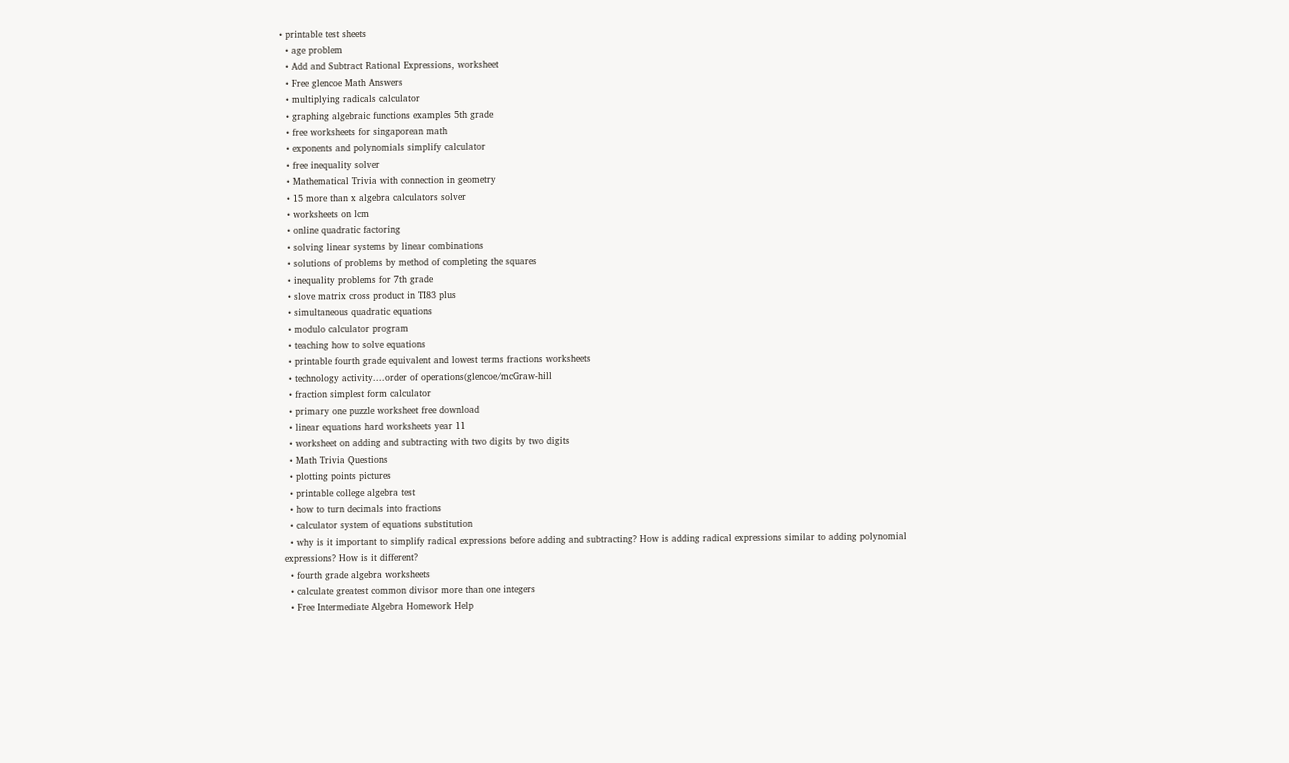• printable test sheets
  • age problem
  • Add and Subtract Rational Expressions, worksheet
  • Free glencoe Math Answers
  • multiplying radicals calculator
  • graphing algebraic functions examples 5th grade
  • free worksheets for singaporean math
  • exponents and polynomials simplify calculator
  • free inequality solver
  • Mathematical Trivia with connection in geometry
  • 15 more than x algebra calculators solver
  • worksheets on lcm
  • online quadratic factoring
  • solving linear systems by linear combinations
  • solutions of problems by method of completing the squares
  • inequality problems for 7th grade
  • slove matrix cross product in TI83 plus
  • simultaneous quadratic equations
  • modulo calculator program
  • teaching how to solve equations
  • printable fourth grade equivalent and lowest terms fractions worksheets
  • technology activity....order of operations(glencoe/mcGraw-hill
  • fraction simplest form calculator
  • primary one puzzle worksheet free download
  • linear equations hard worksheets year 11
  • worksheet on adding and subtracting with two digits by two digits
  • Math Trivia Questions
  • plotting points pictures
  • printable college algebra test
  • how to turn decimals into fractions
  • calculator system of equations substitution
  • why is it important to simplify radical expressions before adding and subtracting? How is adding radical expressions similar to adding polynomial expressions? How is it different?
  • fourth grade algebra worksheets
  • calculate greatest common divisor more than one integers
  • Free Intermediate Algebra Homework Help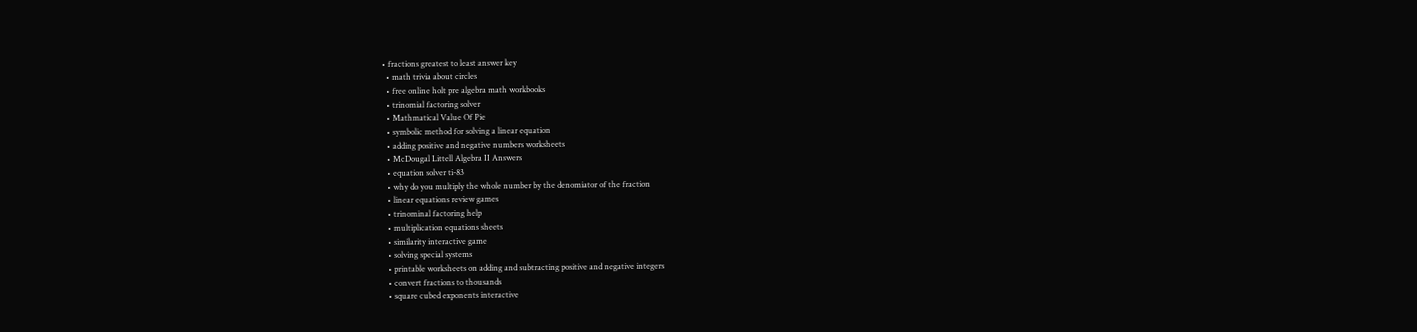• fractions greatest to least answer key
  • math trivia about circles
  • free online holt pre algebra math workbooks
  • trinomial factoring solver
  • Mathmatical Value Of Pie
  • symbolic method for solving a linear equation
  • adding positive and negative numbers worksheets
  • McDougal Littell Algebra II Answers
  • equation solver ti-83
  • why do you multiply the whole number by the denomiator of the fraction
  • linear equations review games
  • trinominal factoring help
  • multiplication equations sheets
  • similarity interactive game
  • solving special systems
  • printable worksheets on adding and subtracting positive and negative integers
  • convert fractions to thousands
  • square cubed exponents interactive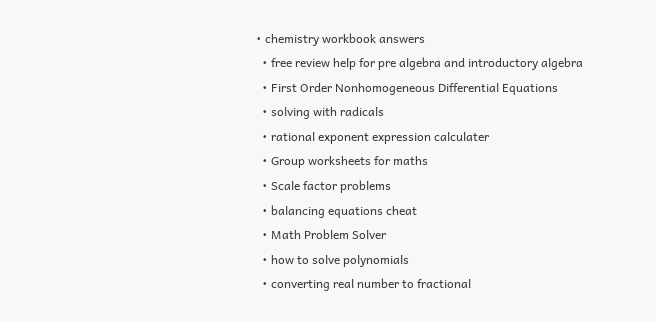• chemistry workbook answers
  • free review help for pre algebra and introductory algebra
  • First Order Nonhomogeneous Differential Equations
  • solving with radicals
  • rational exponent expression calculater
  • Group worksheets for maths
  • Scale factor problems
  • balancing equations cheat
  • Math Problem Solver
  • how to solve polynomials
  • converting real number to fractional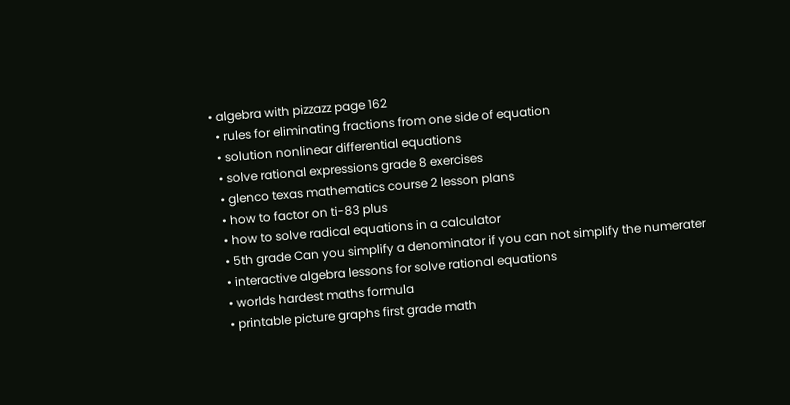• algebra with pizzazz page 162
  • rules for eliminating fractions from one side of equation
  • solution nonlinear differential equations
  • solve rational expressions grade 8 exercises
  • glenco texas mathematics course 2 lesson plans
  • how to factor on ti-83 plus
  • how to solve radical equations in a calculator
  • 5th grade Can you simplify a denominator if you can not simplify the numerater
  • interactive algebra lessons for solve rational equations
  • worlds hardest maths formula
  • printable picture graphs first grade math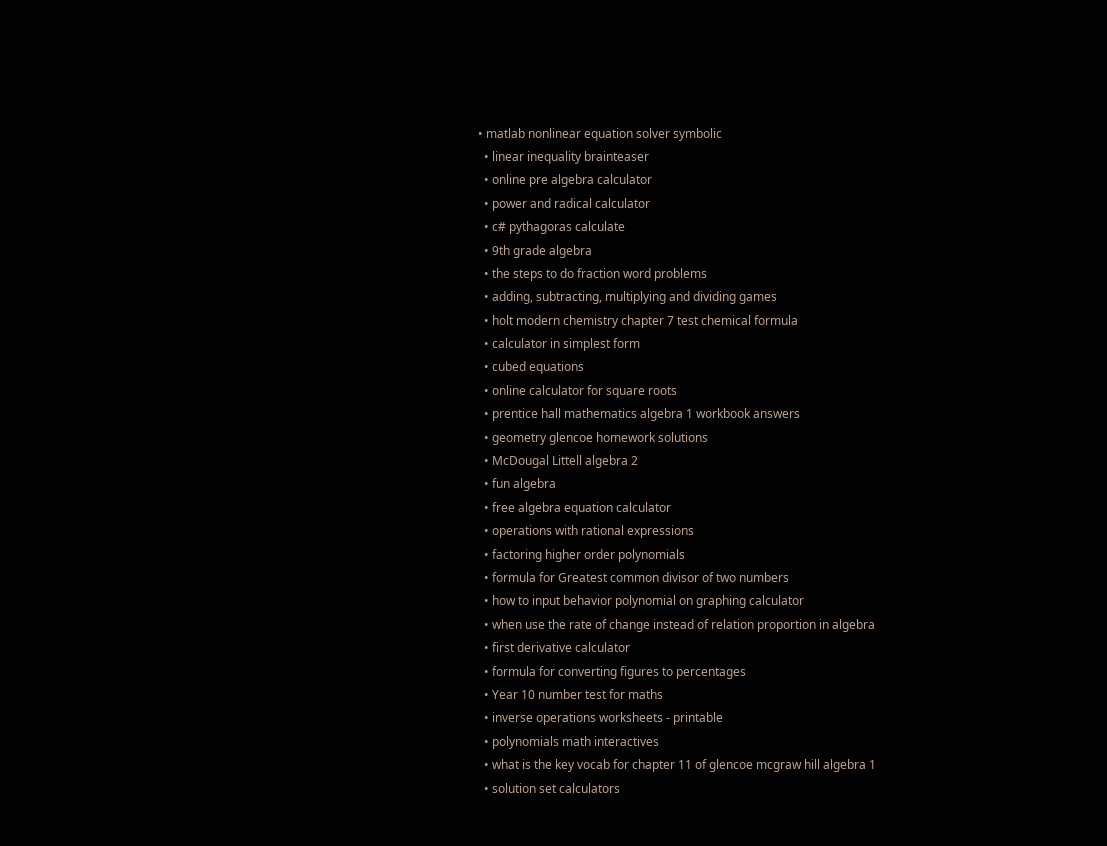• matlab nonlinear equation solver symbolic
  • linear inequality brainteaser
  • online pre algebra calculator
  • power and radical calculator
  • c# pythagoras calculate
  • 9th grade algebra
  • the steps to do fraction word problems
  • adding, subtracting, multiplying and dividing games
  • holt modern chemistry chapter 7 test chemical formula
  • calculator in simplest form
  • cubed equations
  • online calculator for square roots
  • prentice hall mathematics algebra 1 workbook answers
  • geometry glencoe homework solutions
  • McDougal Littell algebra 2
  • fun algebra
  • free algebra equation calculator
  • operations with rational expressions
  • factoring higher order polynomials
  • formula for Greatest common divisor of two numbers
  • how to input behavior polynomial on graphing calculator
  • when use the rate of change instead of relation proportion in algebra
  • first derivative calculator
  • formula for converting figures to percentages
  • Year 10 number test for maths
  • inverse operations worksheets - printable
  • polynomials math interactives
  • what is the key vocab for chapter 11 of glencoe mcgraw hill algebra 1
  • solution set calculators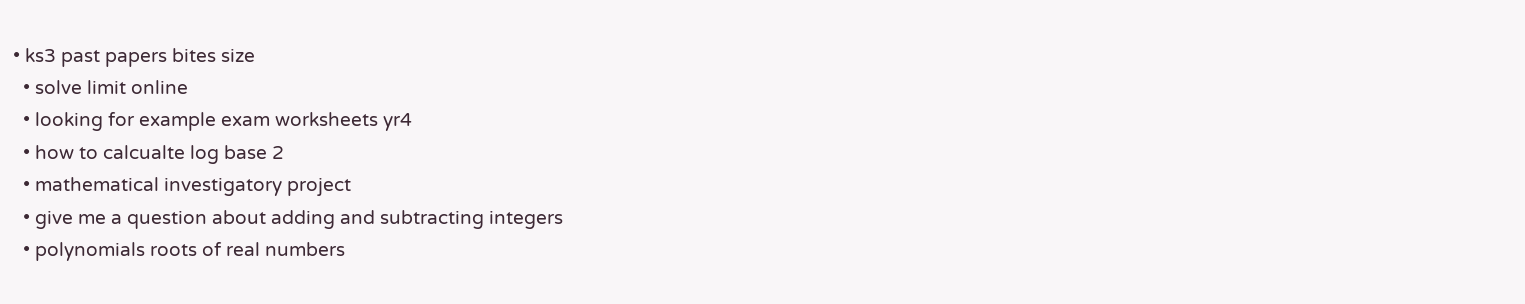• ks3 past papers bites size
  • solve limit online
  • looking for example exam worksheets yr4
  • how to calcualte log base 2
  • mathematical investigatory project
  • give me a question about adding and subtracting integers
  • polynomials roots of real numbers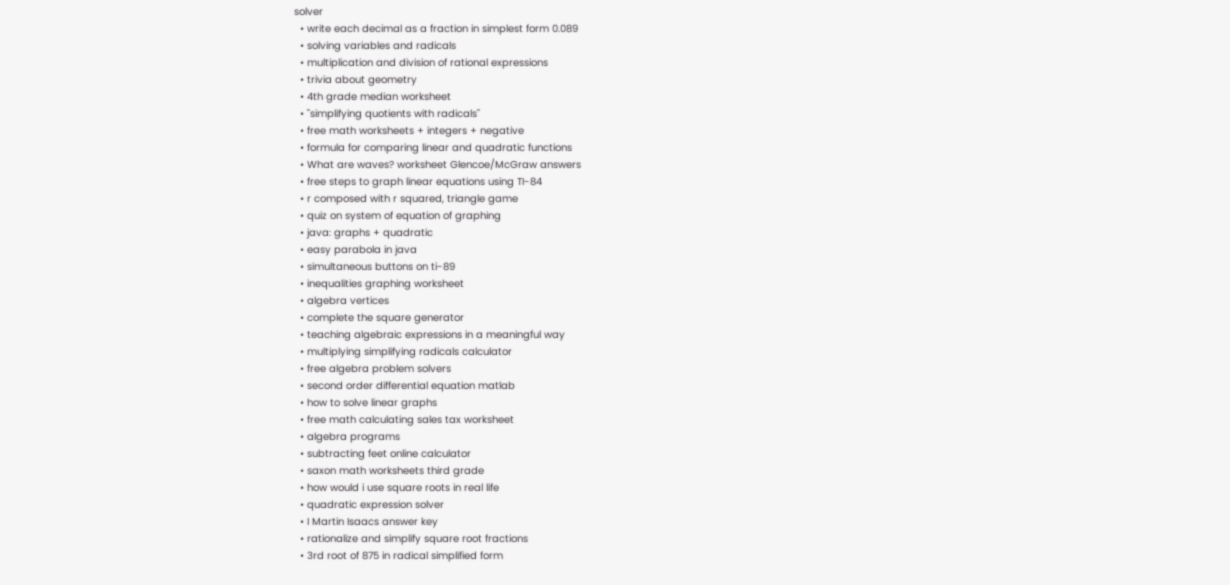solver
  • write each decimal as a fraction in simplest form 0.089
  • solving variables and radicals
  • multiplication and division of rational expressions
  • trivia about geometry
  • 4th grade median worksheet
  • "simplifying quotients with radicals"
  • free math worksheets + integers + negative
  • formula for comparing linear and quadratic functions
  • What are waves? worksheet Glencoe/McGraw answers
  • free steps to graph linear equations using TI-84
  • r composed with r squared, triangle game
  • quiz on system of equation of graphing
  • java: graphs + quadratic
  • easy parabola in java
  • simultaneous buttons on ti-89
  • inequalities graphing worksheet
  • algebra vertices
  • complete the square generator
  • teaching algebraic expressions in a meaningful way
  • multiplying simplifying radicals calculator
  • free algebra problem solvers
  • second order differential equation matlab
  • how to solve linear graphs
  • free math calculating sales tax worksheet
  • algebra programs
  • subtracting feet online calculator
  • saxon math worksheets third grade
  • how would i use square roots in real life
  • quadratic expression solver
  • I Martin Isaacs answer key
  • rationalize and simplify square root fractions
  • 3rd root of 875 in radical simplified form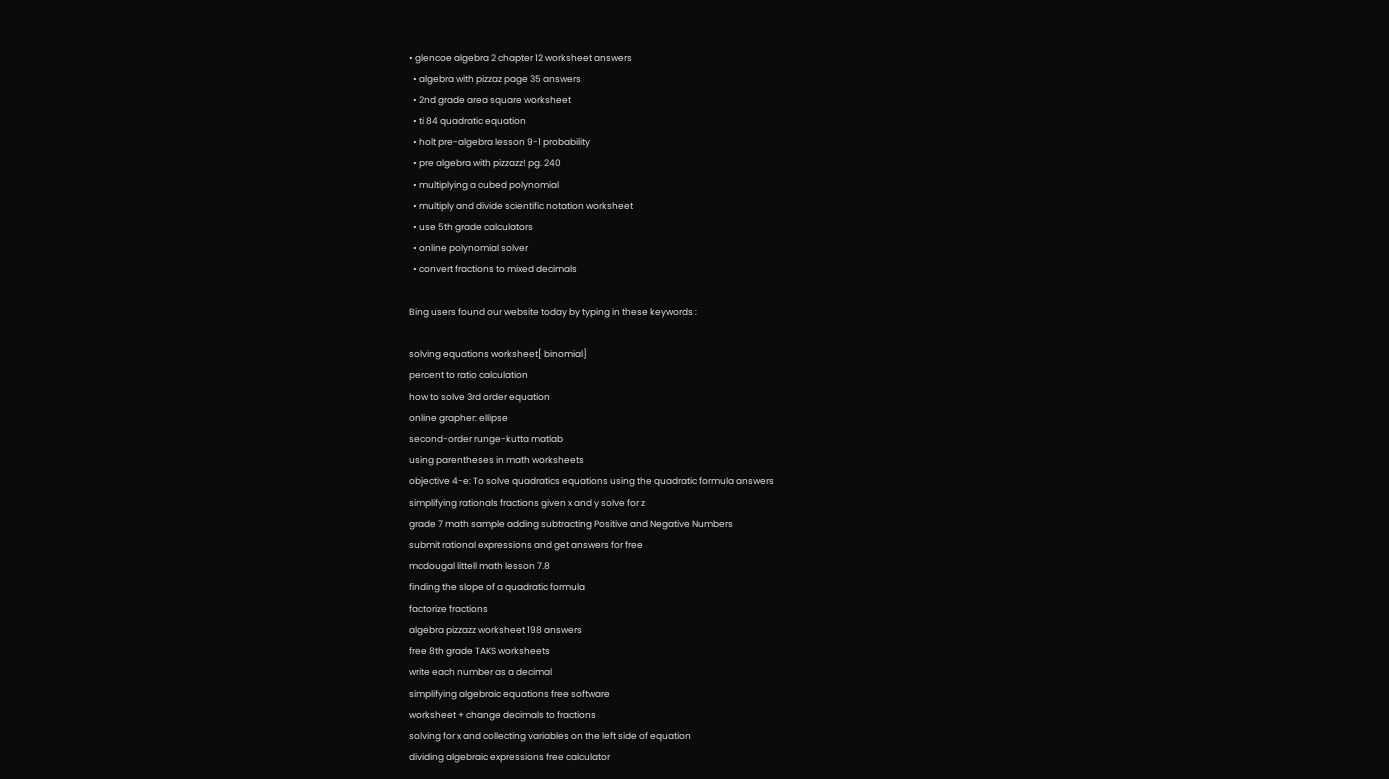• glencoe algebra 2 chapter 12 worksheet answers
  • algebra with pizzaz page 35 answers
  • 2nd grade area square worksheet
  • ti 84 quadratic equation
  • holt pre-algebra lesson 9-1 probability
  • pre algebra with pizzazz! pg. 240
  • multiplying a cubed polynomial
  • multiply and divide scientific notation worksheet
  • use 5th grade calculators
  • online polynomial solver
  • convert fractions to mixed decimals

Bing users found our website today by typing in these keywords :

solving equations worksheet[ binomial]
percent to ratio calculation
how to solve 3rd order equation
online grapher: ellipse
second-order runge-kutta matlab
using parentheses in math worksheets
objective 4-e: To solve quadratics equations using the quadratic formula answers
simplifying rationals fractions given x and y solve for z
grade 7 math sample adding subtracting Positive and Negative Numbers
submit rational expressions and get answers for free
mcdougal littell math lesson 7.8
finding the slope of a quadratic formula
factorize fractions
algebra pizzazz worksheet 198 answers
free 8th grade TAKS worksheets
write each number as a decimal
simplifying algebraic equations free software
worksheet + change decimals to fractions
solving for x and collecting variables on the left side of equation
dividing algebraic expressions free calculator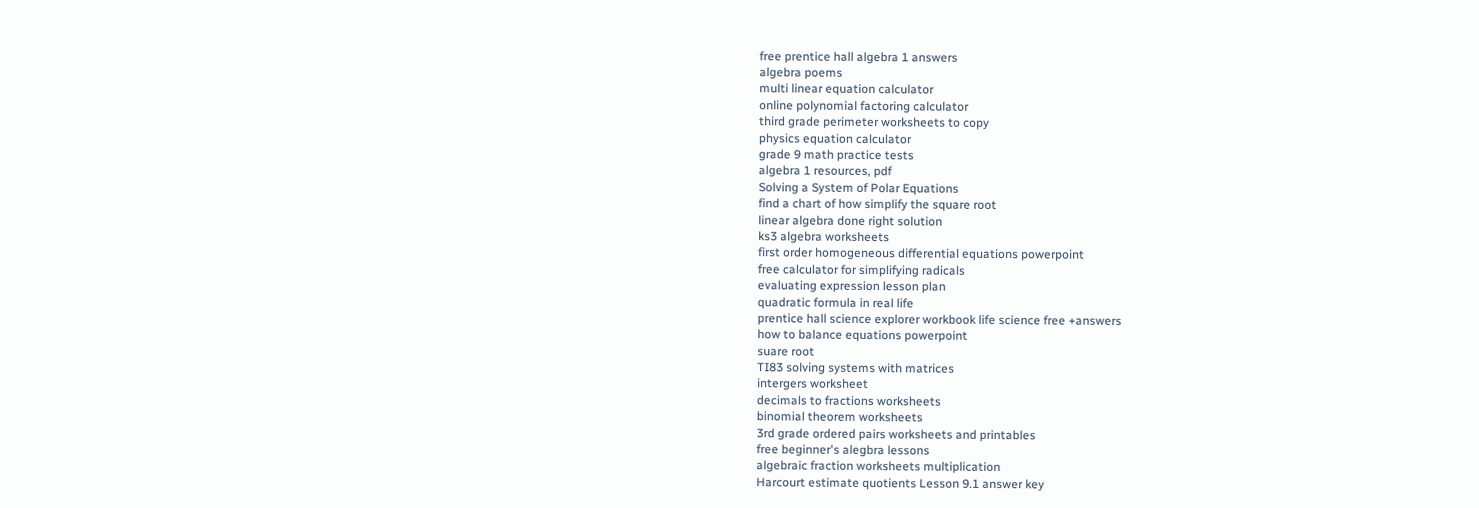free prentice hall algebra 1 answers
algebra poems
multi linear equation calculator
online polynomial factoring calculator
third grade perimeter worksheets to copy
physics equation calculator
grade 9 math practice tests
algebra 1 resources, pdf
Solving a System of Polar Equations
find a chart of how simplify the square root
linear algebra done right solution
ks3 algebra worksheets
first order homogeneous differential equations powerpoint
free calculator for simplifying radicals
evaluating expression lesson plan
quadratic formula in real life
prentice hall science explorer workbook life science free +answers
how to balance equations powerpoint
suare root
TI83 solving systems with matrices
intergers worksheet
decimals to fractions worksheets
binomial theorem worksheets
3rd grade ordered pairs worksheets and printables
free beginner's alegbra lessons
algebraic fraction worksheets multiplication
Harcourt estimate quotients Lesson 9.1 answer key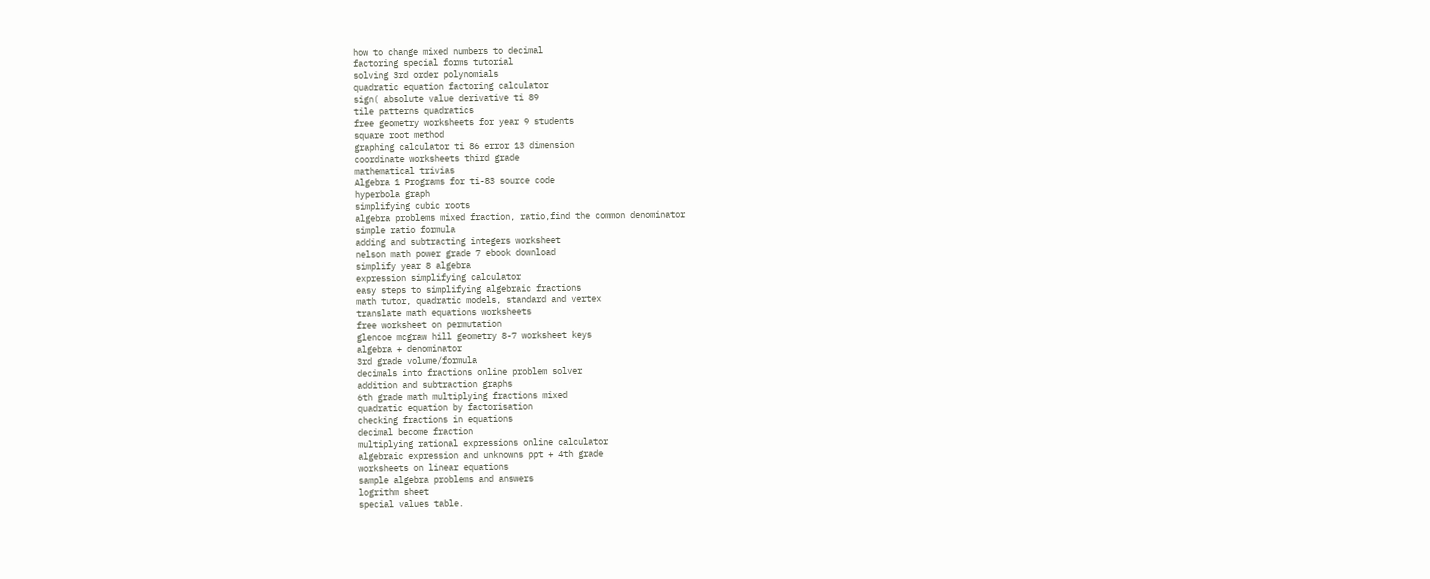how to change mixed numbers to decimal
factoring special forms tutorial
solving 3rd order polynomials
quadratic equation factoring calculator
sign( absolute value derivative ti 89
tile patterns quadratics
free geometry worksheets for year 9 students
square root method
graphing calculator ti 86 error 13 dimension
coordinate worksheets third grade
mathematical trivias
Algebra 1 Programs for ti-83 source code
hyperbola graph
simplifying cubic roots
algebra problems mixed fraction, ratio,find the common denominator
simple ratio formula
adding and subtracting integers worksheet
nelson math power grade 7 ebook download
simplify year 8 algebra
expression simplifying calculator
easy steps to simplifying algebraic fractions
math tutor, quadratic models, standard and vertex
translate math equations worksheets
free worksheet on permutation
glencoe mcgraw hill geometry 8-7 worksheet keys
algebra + denominator
3rd grade volume/formula
decimals into fractions online problem solver
addition and subtraction graphs
6th grade math multiplying fractions mixed
quadratic equation by factorisation
checking fractions in equations
decimal become fraction
multiplying rational expressions online calculator
algebraic expression and unknowns ppt + 4th grade
worksheets on linear equations
sample algebra problems and answers
logrithm sheet
special values table.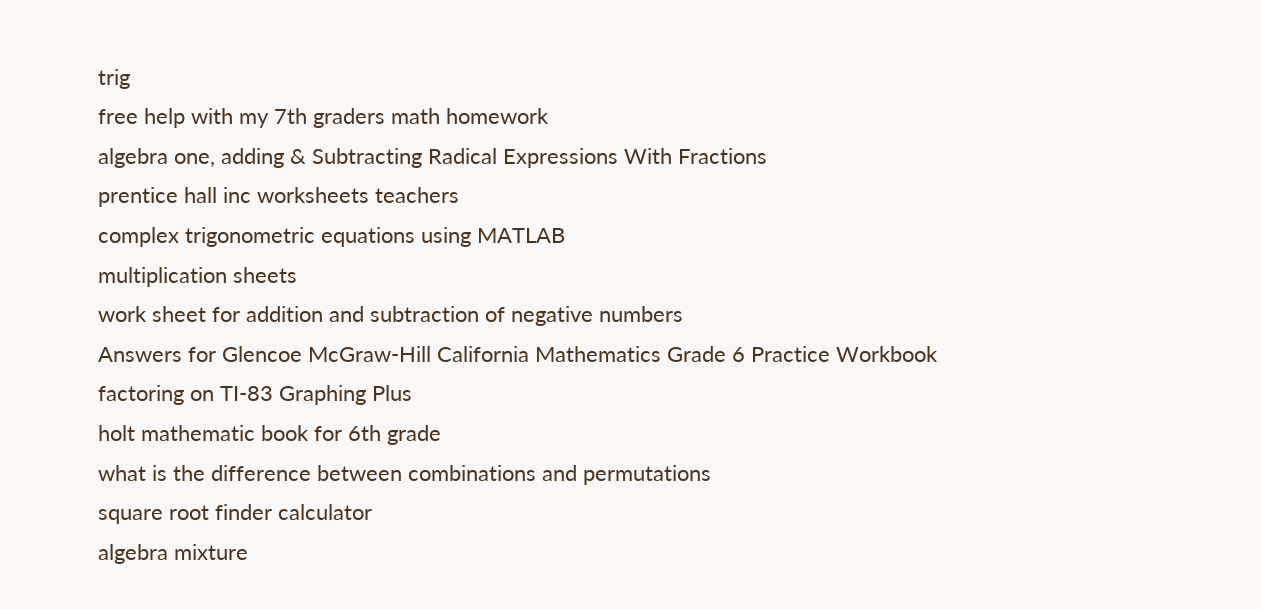trig
free help with my 7th graders math homework
algebra one, adding & Subtracting Radical Expressions With Fractions
prentice hall inc worksheets teachers
complex trigonometric equations using MATLAB
multiplication sheets
work sheet for addition and subtraction of negative numbers
Answers for Glencoe McGraw-Hill California Mathematics Grade 6 Practice Workbook
factoring on TI-83 Graphing Plus
holt mathematic book for 6th grade
what is the difference between combinations and permutations
square root finder calculator
algebra mixture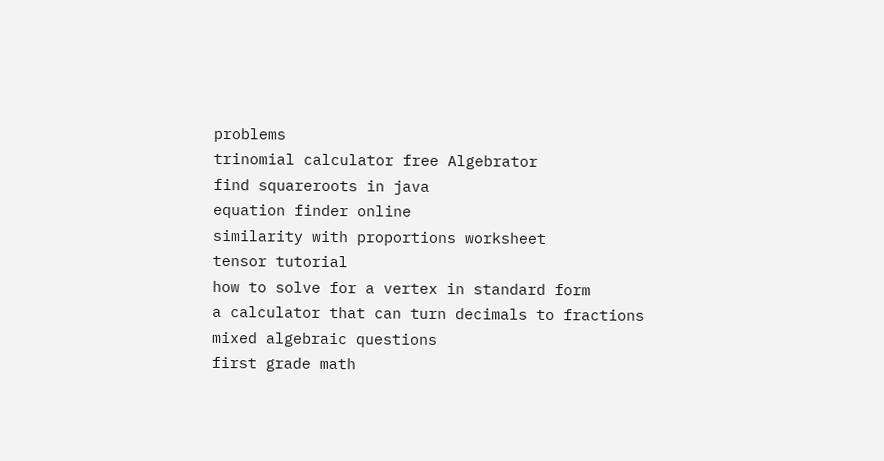problems
trinomial calculator free Algebrator
find squareroots in java
equation finder online
similarity with proportions worksheet
tensor tutorial
how to solve for a vertex in standard form
a calculator that can turn decimals to fractions
mixed algebraic questions
first grade math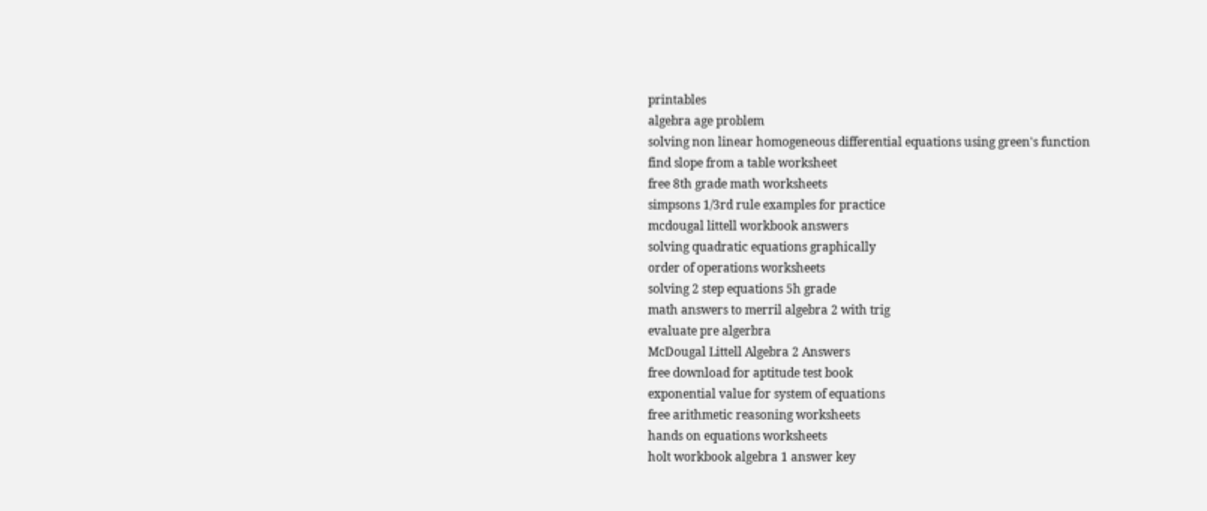printables
algebra age problem
solving non linear homogeneous differential equations using green's function
find slope from a table worksheet
free 8th grade math worksheets
simpsons 1/3rd rule examples for practice
mcdougal littell workbook answers
solving quadratic equations graphically
order of operations worksheets
solving 2 step equations 5h grade
math answers to merril algebra 2 with trig
evaluate pre algerbra
McDougal Littell Algebra 2 Answers
free download for aptitude test book
exponential value for system of equations
free arithmetic reasoning worksheets
hands on equations worksheets
holt workbook algebra 1 answer key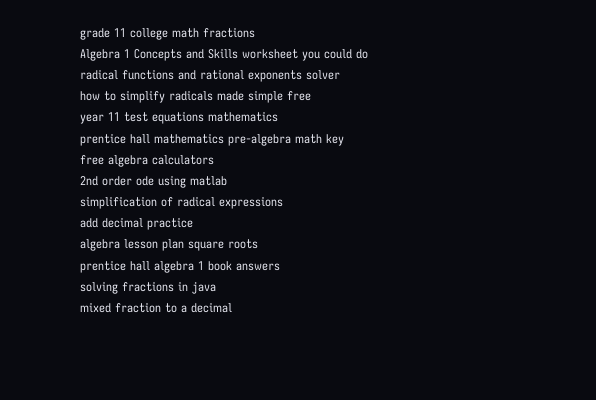grade 11 college math fractions
Algebra 1 Concepts and Skills worksheet you could do
radical functions and rational exponents solver
how to simplify radicals made simple free
year 11 test equations mathematics
prentice hall mathematics pre-algebra math key
free algebra calculators
2nd order ode using matlab
simplification of radical expressions
add decimal practice
algebra lesson plan square roots
prentice hall algebra 1 book answers
solving fractions in java
mixed fraction to a decimal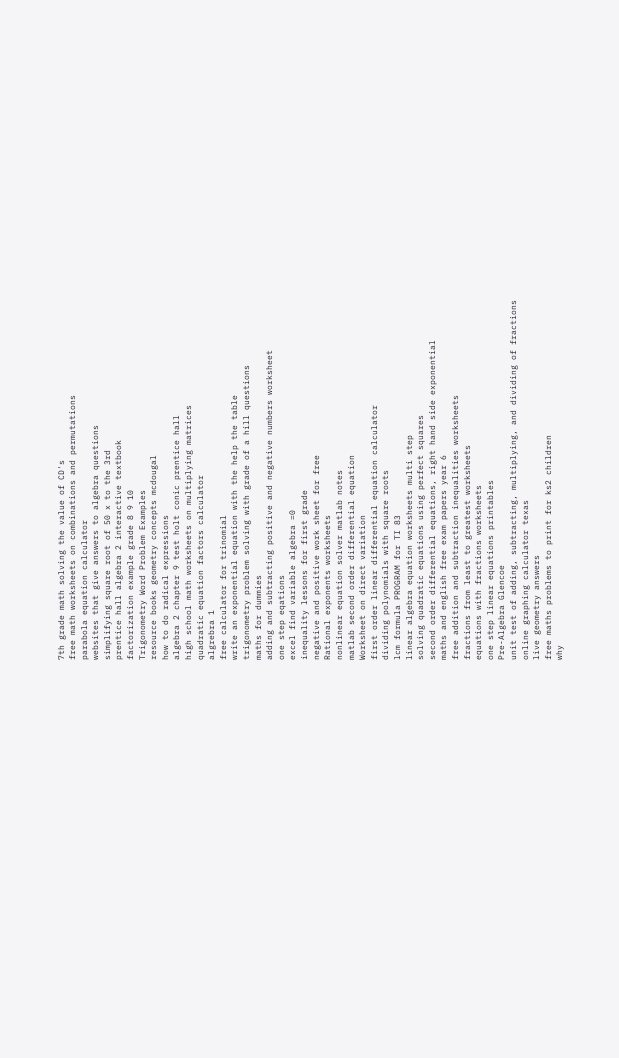7th grade math solving the value of CD's
free math worksheets on combinations and permutations
parabola equation calculator
websites that give answers to algebra questions
simplifying square root of 50 x to the 3rd
prentice hall algebra 2 interactive textbook
factorization example grade 8 9 10
Trigonometry Word Problem Examples
resource books geometry concepts mcdougal
how to do radical expressions
algebra 2 chapter 9 test holt conic prentice hall
high school math worksheets on multiplying matrices
quadratic equation factors calculator
algrebra 1
free calculator for trinomial
write an exponential equation with the help the table
trigonometry problem solving with grade of a hill questions
maths for dummies
adding and subtracting positive and negative numbers worksheet
one step eqations
excel find variable algebra =0
inequality lessons for first grade
negative and positive work sheet for free
Rational exponents worksheets
nonlinear equation solver matlab notes
matlab second order differential equation
Worksheet on direct variation
first order linear differential equation calculator
dividing polynomials with square roots
lcm formula PROGRAM for TI 83
linear algebra equation worksheets multi step
solving quadratic equations using perfect squares
second order differential equations, right hand side exponential
maths and english free exam papers year 6
free addition and subtraction inequalities worksheets
fractions from least to greatest worksheets
equations with fractions worksheets
one step linear equations printables
Pre-Algebra Glencoe
unit test of adding, subtracting, multiplying, and dividing of fractions
online graphing calculator texas
live geometry answers
free maths problems to print for ks2 children
why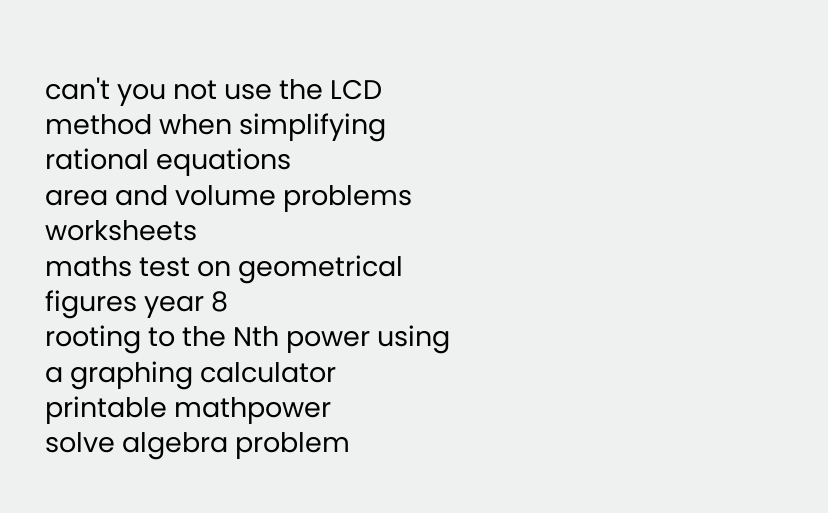can't you not use the LCD method when simplifying rational equations
area and volume problems worksheets
maths test on geometrical figures year 8
rooting to the Nth power using a graphing calculator
printable mathpower
solve algebra problem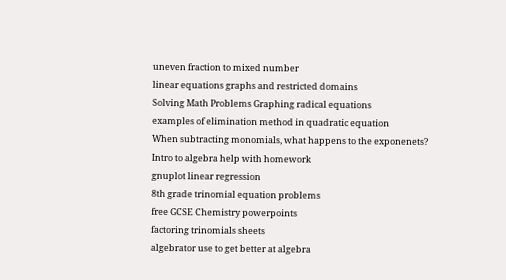uneven fraction to mixed number
linear equations graphs and restricted domains
Solving Math Problems Graphing radical equations
examples of elimination method in quadratic equation
When subtracting monomials, what happens to the exponenets?
Intro to algebra help with homework
gnuplot linear regression
8th grade trinomial equation problems
free GCSE Chemistry powerpoints
factoring trinomials sheets
algebrator use to get better at algebra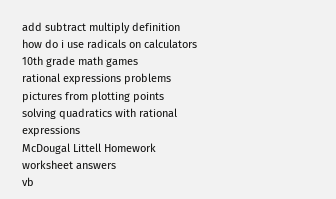add subtract multiply definition
how do i use radicals on calculators
10th grade math games
rational expressions problems
pictures from plotting points
solving quadratics with rational expressions
McDougal Littell Homework worksheet answers
vb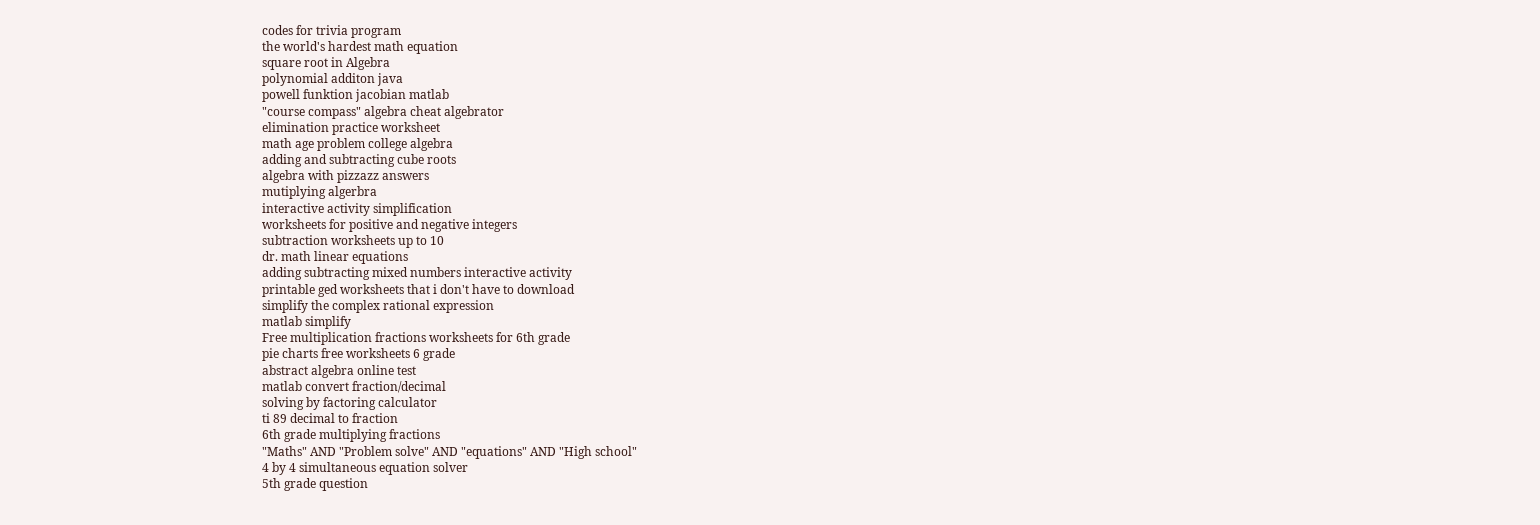codes for trivia program
the world's hardest math equation
square root in Algebra
polynomial additon java
powell funktion jacobian matlab
"course compass" algebra cheat algebrator
elimination practice worksheet
math age problem college algebra
adding and subtracting cube roots
algebra with pizzazz answers
mutiplying algerbra
interactive activity simplification
worksheets for positive and negative integers
subtraction worksheets up to 10
dr. math linear equations
adding subtracting mixed numbers interactive activity
printable ged worksheets that i don't have to download
simplify the complex rational expression
matlab simplify
Free multiplication fractions worksheets for 6th grade
pie charts free worksheets 6 grade
abstract algebra online test
matlab convert fraction/decimal
solving by factoring calculator
ti 89 decimal to fraction
6th grade multiplying fractions
"Maths" AND "Problem solve" AND "equations" AND "High school"
4 by 4 simultaneous equation solver
5th grade question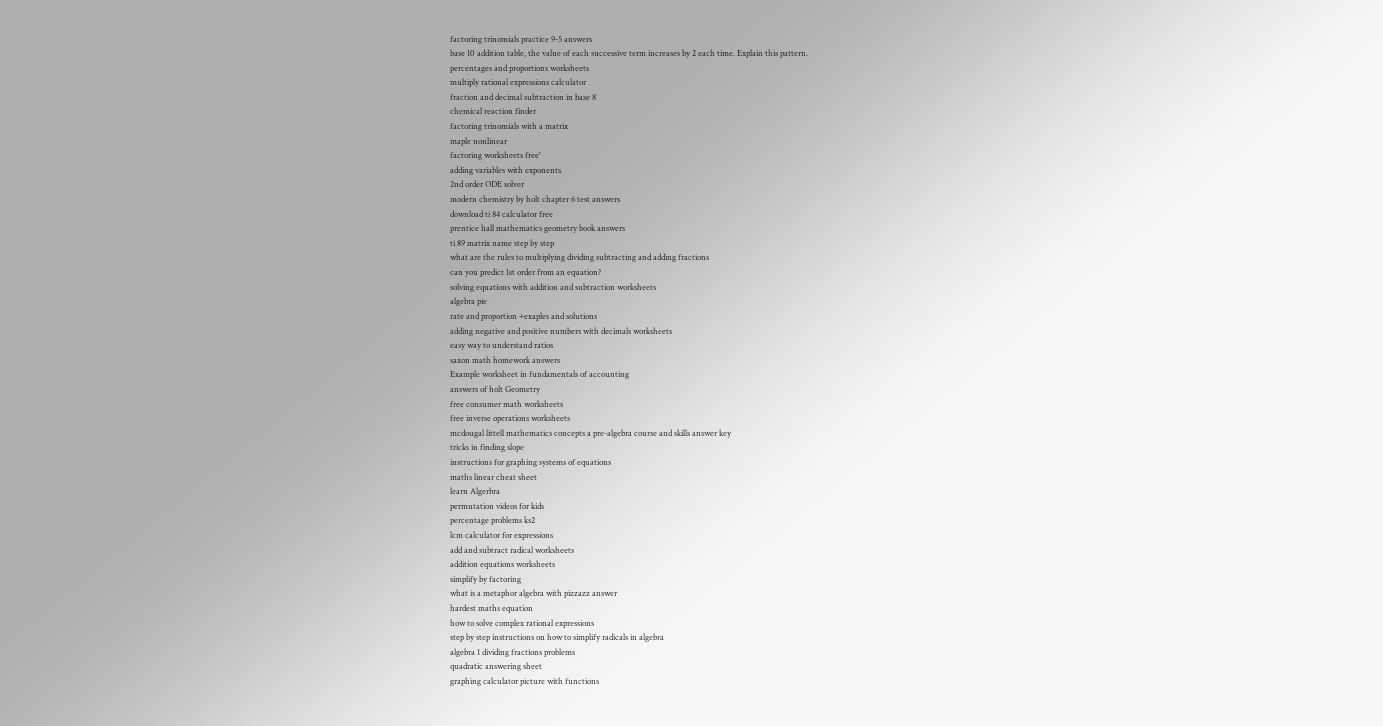factoring trinomials practice 9-5 answers
base 10 addition table, the value of each successive term increases by 2 each time. Explain this pattern.
percentages and proportions worksheets
multiply rational expressions calculator
fraction and decimal subtraction in base 8
chemical reaction finder
factoring trinomials with a matrix
maple nonlinear
factoring worksheets free'
adding variables with exponents
2nd order ODE solver
modern chemistry by holt chapter 6 test answers
download ti 84 calculator free
prentice hall mathematics geometry book answers
ti 89 matrix name step by step
what are the rules to multiplying dividing subtracting and adding fractions
can you predict 1st order from an equation?
solving equations with addition and subtraction worksheets
algebra pie
rate and proportion +exaples and solutions
adding negative and positive numbers with decimals worksheets
easy way to understand ratios
saxon math homework answers
Example worksheet in fundamentals of accounting
answers of holt Geometry
free consumer math worksheets
free inverse operations worksheets
mcdougal littell mathematics concepts a pre-algebra course and skills answer key
tricks in finding slope
instructions for graphing systems of equations
maths linear cheat sheet
learn Algerbra
permutation videos for kids
percentage problems ks2
lcm calculator for expressions
add and subtract radical worksheets
addition equations worksheets
simplify by factoring
what is a metaphor algebra with pizzazz answer
hardest maths equation
how to solve complex rational expressions
step by step instructions on how to simplify radicals in algebra
algebra 1 dividing fractions problems
quadratic answering sheet
graphing calculator picture with functions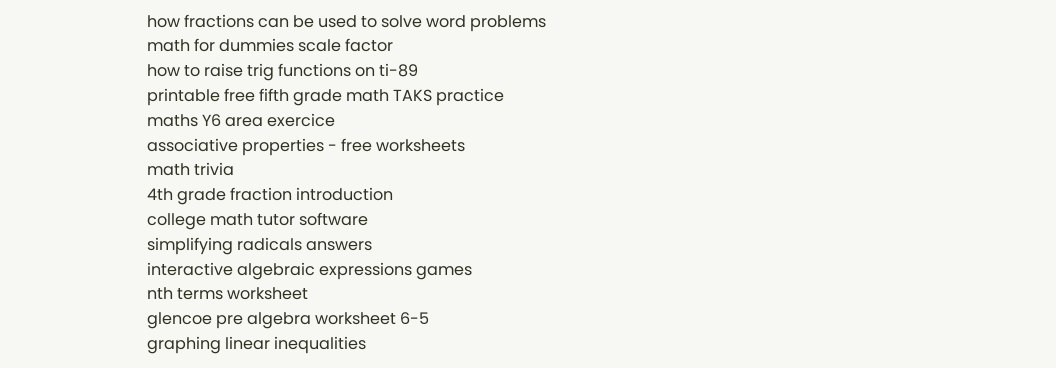how fractions can be used to solve word problems
math for dummies scale factor
how to raise trig functions on ti-89
printable free fifth grade math TAKS practice
maths Y6 area exercice
associative properties - free worksheets
math trivia
4th grade fraction introduction
college math tutor software
simplifying radicals answers
interactive algebraic expressions games
nth terms worksheet
glencoe pre algebra worksheet 6-5
graphing linear inequalities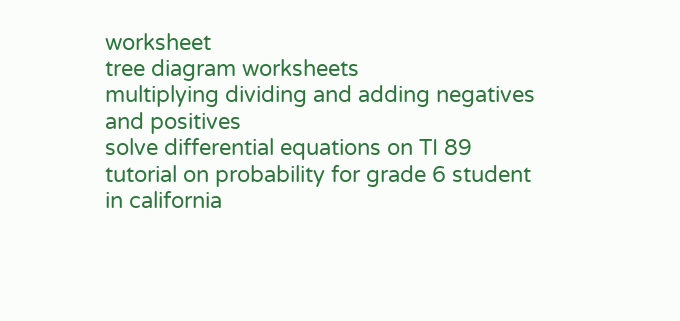worksheet
tree diagram worksheets
multiplying dividing and adding negatives and positives
solve differential equations on TI 89
tutorial on probability for grade 6 student in california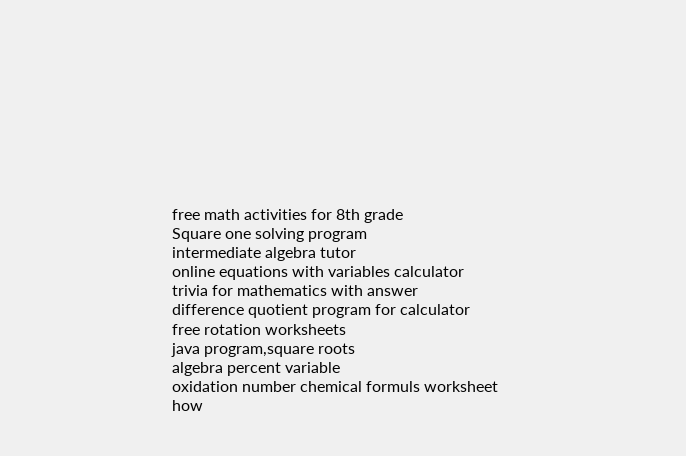free math activities for 8th grade
Square one solving program
intermediate algebra tutor
online equations with variables calculator
trivia for mathematics with answer
difference quotient program for calculator
free rotation worksheets
java program,square roots
algebra percent variable
oxidation number chemical formuls worksheet
how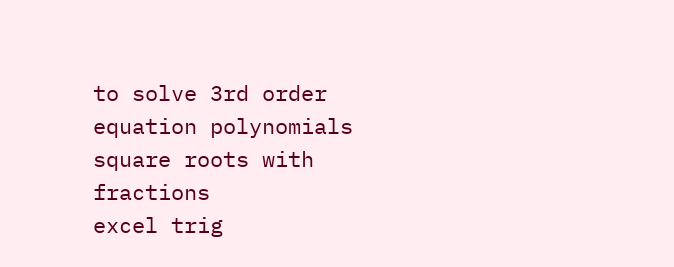to solve 3rd order equation polynomials
square roots with fractions
excel trig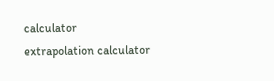calculator
extrapolation calculator